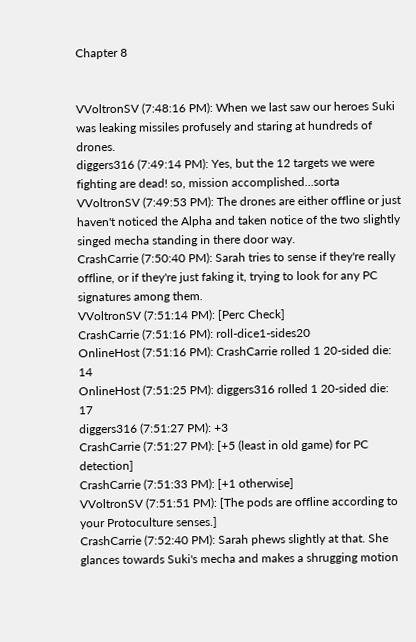Chapter 8


VVoltronSV (7:48:16 PM): When we last saw our heroes Suki was leaking missiles profusely and staring at hundreds of drones.
diggers316 (7:49:14 PM): Yes, but the 12 targets we were fighting are dead! so, mission accomplished…sorta
VVoltronSV (7:49:53 PM): The drones are either offline or just haven't noticed the Alpha and taken notice of the two slightly singed mecha standing in there door way.
CrashCarrie (7:50:40 PM): Sarah tries to sense if they're really offline, or if they're just faking it, trying to look for any PC signatures among them.
VVoltronSV (7:51:14 PM): [Perc Check]
CrashCarrie (7:51:16 PM): roll-dice1-sides20
OnlineHost (7:51:16 PM): CrashCarrie rolled 1 20-sided die: 14
OnlineHost (7:51:25 PM): diggers316 rolled 1 20-sided die: 17
diggers316 (7:51:27 PM): +3
CrashCarrie (7:51:27 PM): [+5 (least in old game) for PC detection]
CrashCarrie (7:51:33 PM): [+1 otherwise]
VVoltronSV (7:51:51 PM): [The pods are offline according to your Protoculture senses.]
CrashCarrie (7:52:40 PM): Sarah phews slightly at that. She glances towards Suki's mecha and makes a shrugging motion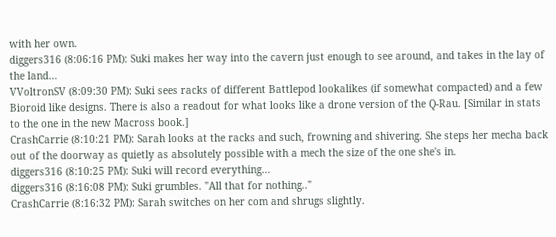with her own.
diggers316 (8:06:16 PM): Suki makes her way into the cavern just enough to see around, and takes in the lay of the land…
VVoltronSV (8:09:30 PM): Suki sees racks of different Battlepod lookalikes (if somewhat compacted) and a few Bioroid like designs. There is also a readout for what looks like a drone version of the Q-Rau. [Similar in stats to the one in the new Macross book.]
CrashCarrie (8:10:21 PM): Sarah looks at the racks and such, frowning and shivering. She steps her mecha back out of the doorway as quietly as absolutely possible with a mech the size of the one she's in.
diggers316 (8:10:25 PM): Suki will record everything…
diggers316 (8:16:08 PM): Suki grumbles. "All that for nothing.."
CrashCarrie (8:16:32 PM): Sarah switches on her com and shrugs slightly.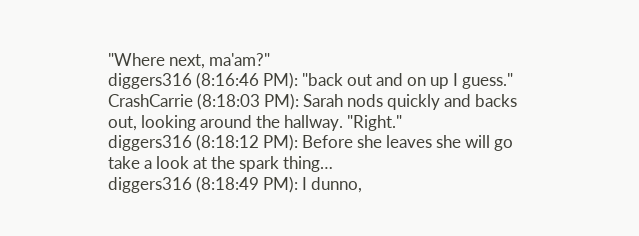"Where next, ma'am?"
diggers316 (8:16:46 PM): "back out and on up I guess."
CrashCarrie (8:18:03 PM): Sarah nods quickly and backs out, looking around the hallway. "Right."
diggers316 (8:18:12 PM): Before she leaves she will go take a look at the spark thing…
diggers316 (8:18:49 PM): I dunno,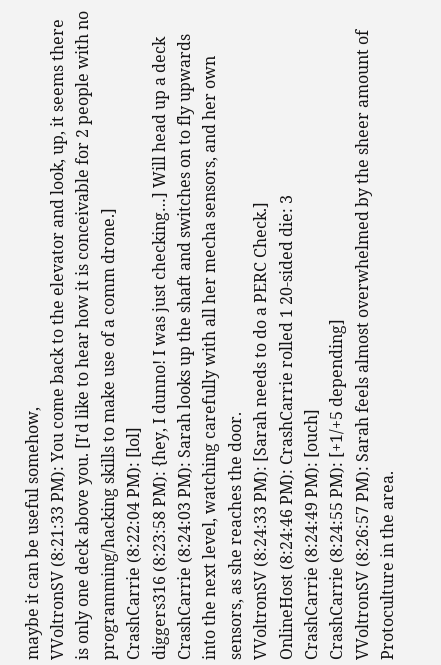maybe it can be useful somehow,
VVoltronSV (8:21:33 PM): You come back to the elevator and look, up, it seems there is only one deck above you. [I'd like to hear how it is conceivable for 2 people with no programming/hacking skills to make use of a comm drone.]
CrashCarrie (8:22:04 PM): [lol]
diggers316 (8:23:58 PM): {hey, I dunno! I was just checking…] Will head up a deck
CrashCarrie (8:24:03 PM): Sarah looks up the shaft and switches on to fly upwards into the next level, watching carefully with all her mecha sensors, and her own sensors, as she reaches the door.
VVoltronSV (8:24:33 PM): [Sarah needs to do a PERC Check.]
OnlineHost (8:24:46 PM): CrashCarrie rolled 1 20-sided die: 3
CrashCarrie (8:24:49 PM): [ouch]
CrashCarrie (8:24:55 PM): [+1/+5 depending]
VVoltronSV (8:26:57 PM): Sarah feels almost overwhelmed by the sheer amount of Protoculture in the area.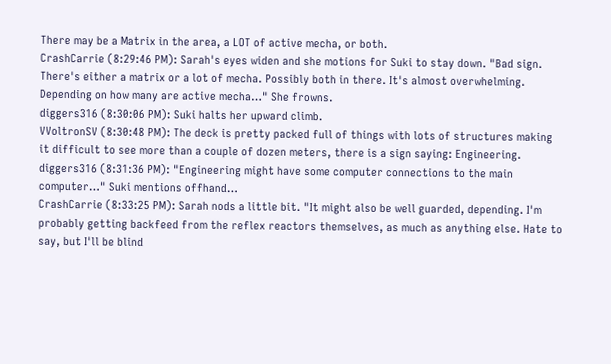There may be a Matrix in the area, a LOT of active mecha, or both.
CrashCarrie (8:29:46 PM): Sarah's eyes widen and she motions for Suki to stay down. "Bad sign. There's either a matrix or a lot of mecha. Possibly both in there. It's almost overwhelming. Depending on how many are active mecha…" She frowns.
diggers316 (8:30:06 PM): Suki halts her upward climb.
VVoltronSV (8:30:48 PM): The deck is pretty packed full of things with lots of structures making it difficult to see more than a couple of dozen meters, there is a sign saying: Engineering.
diggers316 (8:31:36 PM): "Engineering might have some computer connections to the main computer…" Suki mentions offhand…
CrashCarrie (8:33:25 PM): Sarah nods a little bit. "It might also be well guarded, depending. I'm probably getting backfeed from the reflex reactors themselves, as much as anything else. Hate to say, but I'll be blind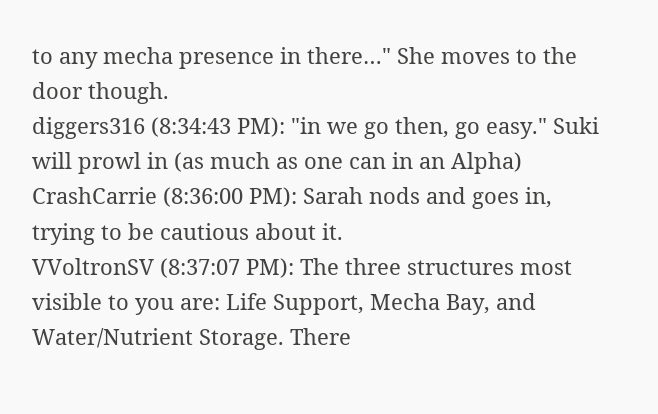to any mecha presence in there…" She moves to the door though.
diggers316 (8:34:43 PM): "in we go then, go easy." Suki will prowl in (as much as one can in an Alpha)
CrashCarrie (8:36:00 PM): Sarah nods and goes in, trying to be cautious about it.
VVoltronSV (8:37:07 PM): The three structures most visible to you are: Life Support, Mecha Bay, and Water/Nutrient Storage. There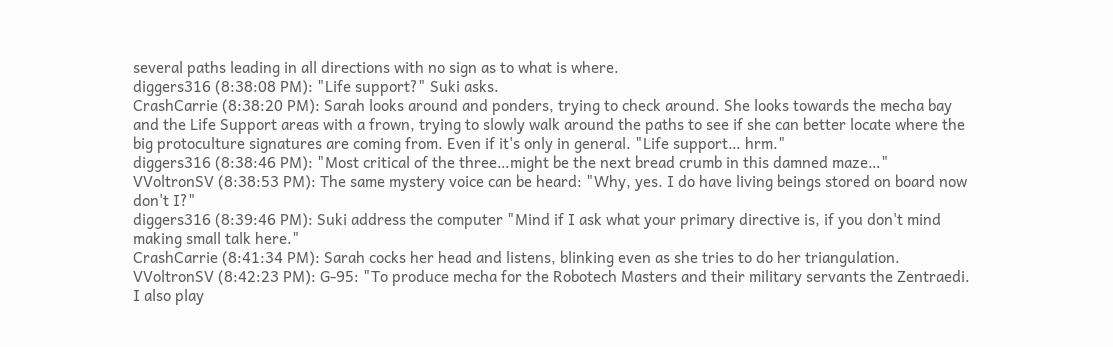several paths leading in all directions with no sign as to what is where.
diggers316 (8:38:08 PM): "Life support?" Suki asks.
CrashCarrie (8:38:20 PM): Sarah looks around and ponders, trying to check around. She looks towards the mecha bay and the Life Support areas with a frown, trying to slowly walk around the paths to see if she can better locate where the big protoculture signatures are coming from. Even if it's only in general. "Life support… hrm."
diggers316 (8:38:46 PM): "Most critical of the three…might be the next bread crumb in this damned maze…"
VVoltronSV (8:38:53 PM): The same mystery voice can be heard: "Why, yes. I do have living beings stored on board now don't I?"
diggers316 (8:39:46 PM): Suki address the computer "Mind if I ask what your primary directive is, if you don't mind making small talk here."
CrashCarrie (8:41:34 PM): Sarah cocks her head and listens, blinking even as she tries to do her triangulation.
VVoltronSV (8:42:23 PM): G-95: "To produce mecha for the Robotech Masters and their military servants the Zentraedi. I also play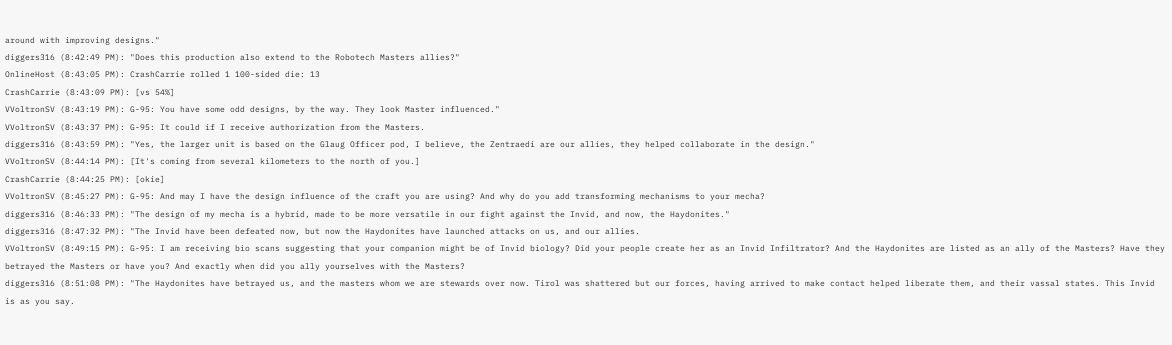around with improving designs."
diggers316 (8:42:49 PM): "Does this production also extend to the Robotech Masters allies?"
OnlineHost (8:43:05 PM): CrashCarrie rolled 1 100-sided die: 13
CrashCarrie (8:43:09 PM): [vs 54%]
VVoltronSV (8:43:19 PM): G-95: You have some odd designs, by the way. They look Master influenced."
VVoltronSV (8:43:37 PM): G-95: It could if I receive authorization from the Masters.
diggers316 (8:43:59 PM): "Yes, the larger unit is based on the Glaug Officer pod, I believe, the Zentraedi are our allies, they helped collaborate in the design."
VVoltronSV (8:44:14 PM): [It's coming from several kilometers to the north of you.]
CrashCarrie (8:44:25 PM): [okie]
VVoltronSV (8:45:27 PM): G-95: And may I have the design influence of the craft you are using? And why do you add transforming mechanisms to your mecha?
diggers316 (8:46:33 PM): "The design of my mecha is a hybrid, made to be more versatile in our fight against the Invid, and now, the Haydonites."
diggers316 (8:47:32 PM): "The Invid have been defeated now, but now the Haydonites have launched attacks on us, and our allies.
VVoltronSV (8:49:15 PM): G-95: I am receiving bio scans suggesting that your companion might be of Invid biology? Did your people create her as an Invid Infiltrator? And the Haydonites are listed as an ally of the Masters? Have they betrayed the Masters or have you? And exactly when did you ally yourselves with the Masters?
diggers316 (8:51:08 PM): "The Haydonites have betrayed us, and the masters whom we are stewards over now. Tirol was shattered but our forces, having arrived to make contact helped liberate them, and their vassal states. This Invid is as you say.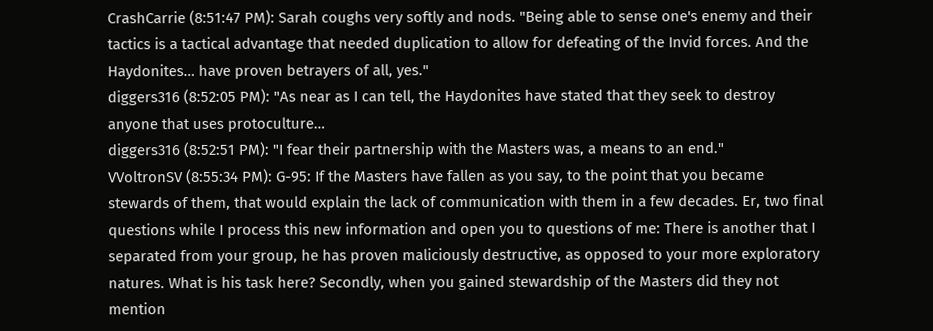CrashCarrie (8:51:47 PM): Sarah coughs very softly and nods. "Being able to sense one's enemy and their tactics is a tactical advantage that needed duplication to allow for defeating of the Invid forces. And the Haydonites… have proven betrayers of all, yes."
diggers316 (8:52:05 PM): "As near as I can tell, the Haydonites have stated that they seek to destroy anyone that uses protoculture…
diggers316 (8:52:51 PM): "I fear their partnership with the Masters was, a means to an end."
VVoltronSV (8:55:34 PM): G-95: If the Masters have fallen as you say, to the point that you became stewards of them, that would explain the lack of communication with them in a few decades. Er, two final questions while I process this new information and open you to questions of me: There is another that I separated from your group, he has proven maliciously destructive, as opposed to your more exploratory natures. What is his task here? Secondly, when you gained stewardship of the Masters did they not mention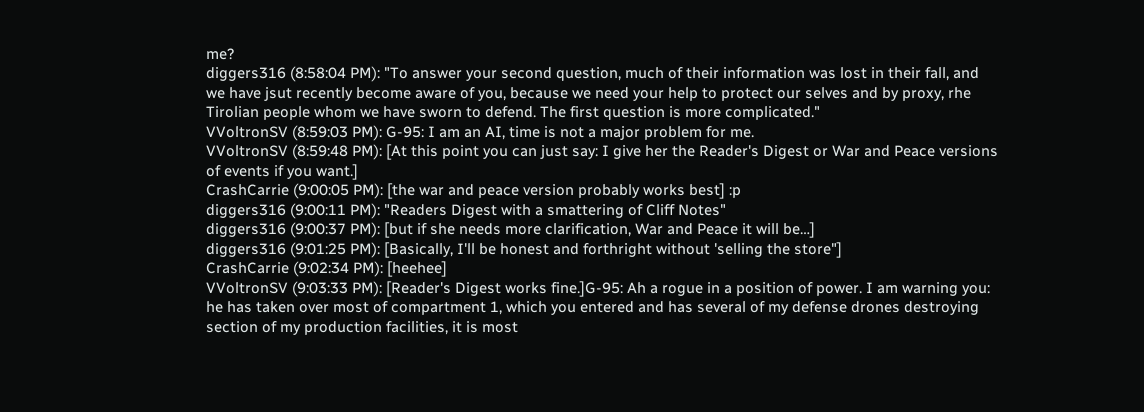me?
diggers316 (8:58:04 PM): "To answer your second question, much of their information was lost in their fall, and we have jsut recently become aware of you, because we need your help to protect our selves and by proxy, rhe Tirolian people whom we have sworn to defend. The first question is more complicated."
VVoltronSV (8:59:03 PM): G-95: I am an AI, time is not a major problem for me.
VVoltronSV (8:59:48 PM): [At this point you can just say: I give her the Reader's Digest or War and Peace versions of events if you want.]
CrashCarrie (9:00:05 PM): [the war and peace version probably works best] :p
diggers316 (9:00:11 PM): "Readers Digest with a smattering of Cliff Notes"
diggers316 (9:00:37 PM): [but if she needs more clarification, War and Peace it will be…]
diggers316 (9:01:25 PM): [Basically, I'll be honest and forthright without 'selling the store"]
CrashCarrie (9:02:34 PM): [heehee]
VVoltronSV (9:03:33 PM): [Reader's Digest works fine.]G-95: Ah a rogue in a position of power. I am warning you: he has taken over most of compartment 1, which you entered and has several of my defense drones destroying section of my production facilities, it is most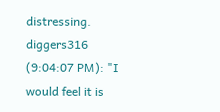distressing.
diggers316 (9:04:07 PM): "I would feel it is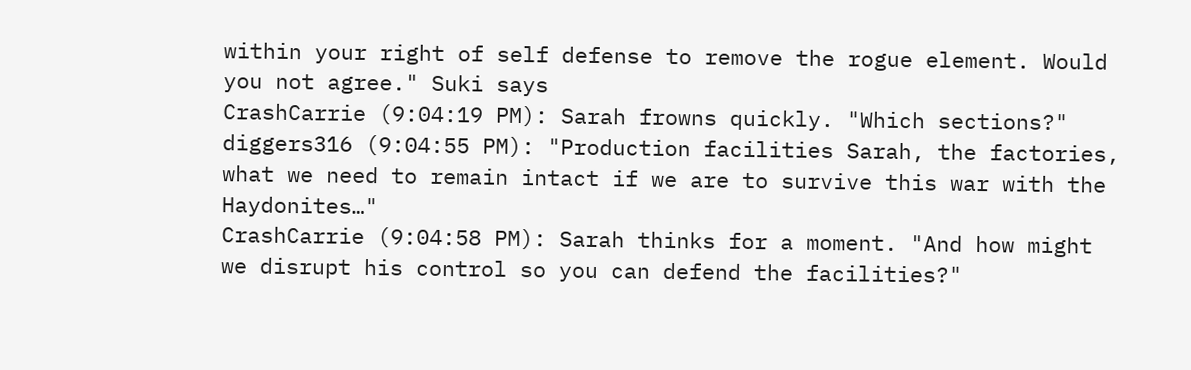within your right of self defense to remove the rogue element. Would you not agree." Suki says
CrashCarrie (9:04:19 PM): Sarah frowns quickly. "Which sections?"
diggers316 (9:04:55 PM): "Production facilities Sarah, the factories, what we need to remain intact if we are to survive this war with the Haydonites…"
CrashCarrie (9:04:58 PM): Sarah thinks for a moment. "And how might we disrupt his control so you can defend the facilities?"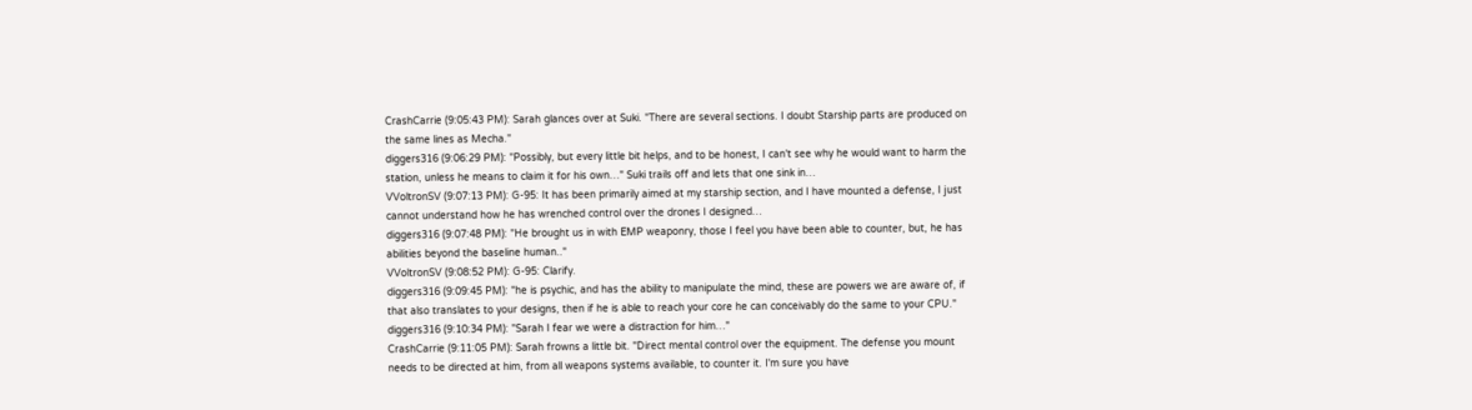CrashCarrie (9:05:43 PM): Sarah glances over at Suki. "There are several sections. I doubt Starship parts are produced on the same lines as Mecha."
diggers316 (9:06:29 PM): "Possibly, but every little bit helps, and to be honest, I can't see why he would want to harm the station, unless he means to claim it for his own…" Suki trails off and lets that one sink in…
VVoltronSV (9:07:13 PM): G-95: It has been primarily aimed at my starship section, and I have mounted a defense, I just cannot understand how he has wrenched control over the drones I designed…
diggers316 (9:07:48 PM): "He brought us in with EMP weaponry, those I feel you have been able to counter, but, he has abilities beyond the baseline human.."
VVoltronSV (9:08:52 PM): G-95: Clarify.
diggers316 (9:09:45 PM): "he is psychic, and has the ability to manipulate the mind, these are powers we are aware of, if that also translates to your designs, then if he is able to reach your core he can conceivably do the same to your CPU."
diggers316 (9:10:34 PM): "Sarah I fear we were a distraction for him…"
CrashCarrie (9:11:05 PM): Sarah frowns a little bit. "Direct mental control over the equipment. The defense you mount needs to be directed at him, from all weapons systems available, to counter it. I'm sure you have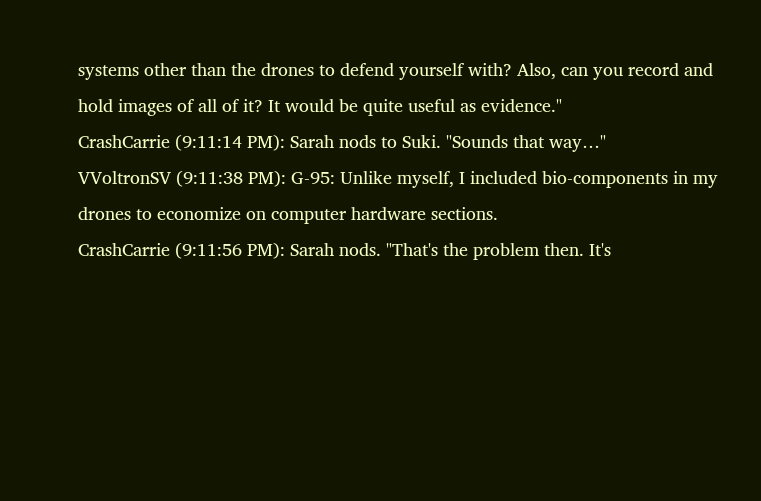systems other than the drones to defend yourself with? Also, can you record and hold images of all of it? It would be quite useful as evidence."
CrashCarrie (9:11:14 PM): Sarah nods to Suki. "Sounds that way…"
VVoltronSV (9:11:38 PM): G-95: Unlike myself, I included bio-components in my drones to economize on computer hardware sections.
CrashCarrie (9:11:56 PM): Sarah nods. "That's the problem then. It's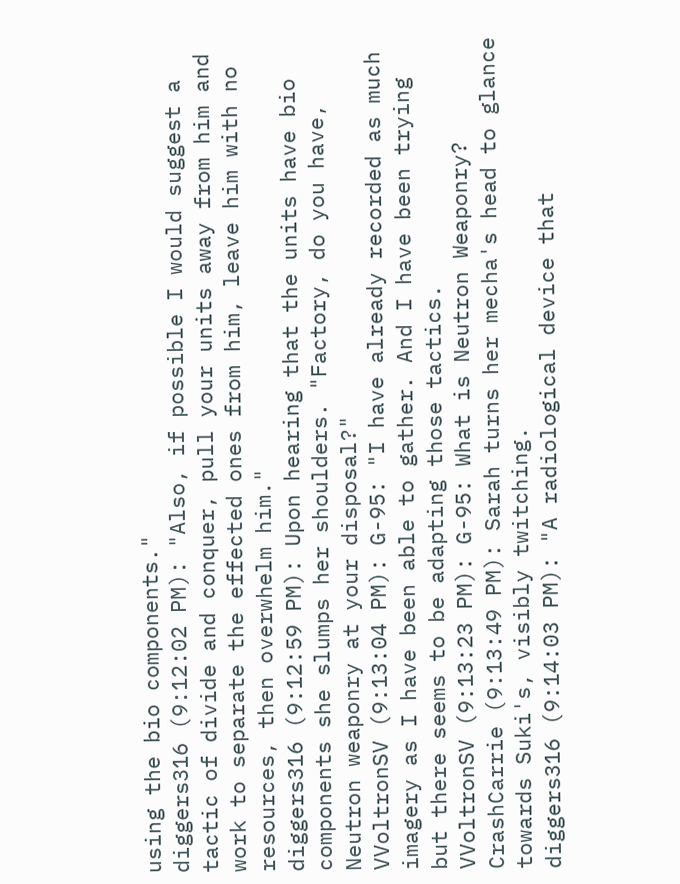using the bio components."
diggers316 (9:12:02 PM): "Also, if possible I would suggest a tactic of divide and conquer, pull your units away from him and work to separate the effected ones from him, leave him with no resources, then overwhelm him."
diggers316 (9:12:59 PM): Upon hearing that the units have bio components she slumps her shoulders. "Factory, do you have, Neutron weaponry at your disposal?"
VVoltronSV (9:13:04 PM): G-95: "I have already recorded as much imagery as I have been able to gather. And I have been trying but there seems to be adapting those tactics.
VVoltronSV (9:13:23 PM): G-95: What is Neutron Weaponry?
CrashCarrie (9:13:49 PM): Sarah turns her mecha's head to glance towards Suki's, visibly twitching.
diggers316 (9:14:03 PM): "A radiological device that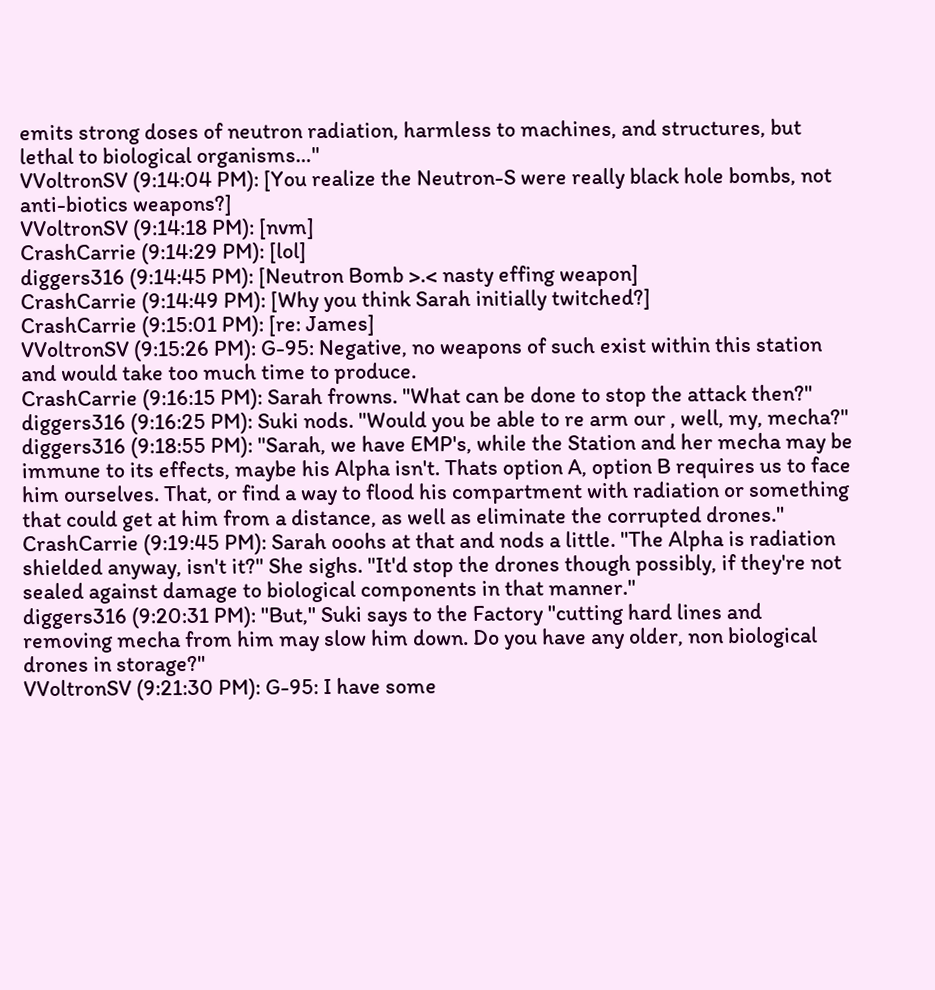emits strong doses of neutron radiation, harmless to machines, and structures, but lethal to biological organisms…"
VVoltronSV (9:14:04 PM): [You realize the Neutron-S were really black hole bombs, not anti-biotics weapons?]
VVoltronSV (9:14:18 PM): [nvm]
CrashCarrie (9:14:29 PM): [lol]
diggers316 (9:14:45 PM): [Neutron Bomb >.< nasty effing weapon]
CrashCarrie (9:14:49 PM): [Why you think Sarah initially twitched?]
CrashCarrie (9:15:01 PM): [re: James]
VVoltronSV (9:15:26 PM): G-95: Negative, no weapons of such exist within this station and would take too much time to produce.
CrashCarrie (9:16:15 PM): Sarah frowns. "What can be done to stop the attack then?"
diggers316 (9:16:25 PM): Suki nods. "Would you be able to re arm our , well, my, mecha?"
diggers316 (9:18:55 PM): "Sarah, we have EMP's, while the Station and her mecha may be immune to its effects, maybe his Alpha isn't. Thats option A, option B requires us to face him ourselves. That, or find a way to flood his compartment with radiation or something that could get at him from a distance, as well as eliminate the corrupted drones."
CrashCarrie (9:19:45 PM): Sarah ooohs at that and nods a little. "The Alpha is radiation shielded anyway, isn't it?" She sighs. "It'd stop the drones though possibly, if they're not sealed against damage to biological components in that manner."
diggers316 (9:20:31 PM): "But," Suki says to the Factory "cutting hard lines and removing mecha from him may slow him down. Do you have any older, non biological drones in storage?"
VVoltronSV (9:21:30 PM): G-95: I have some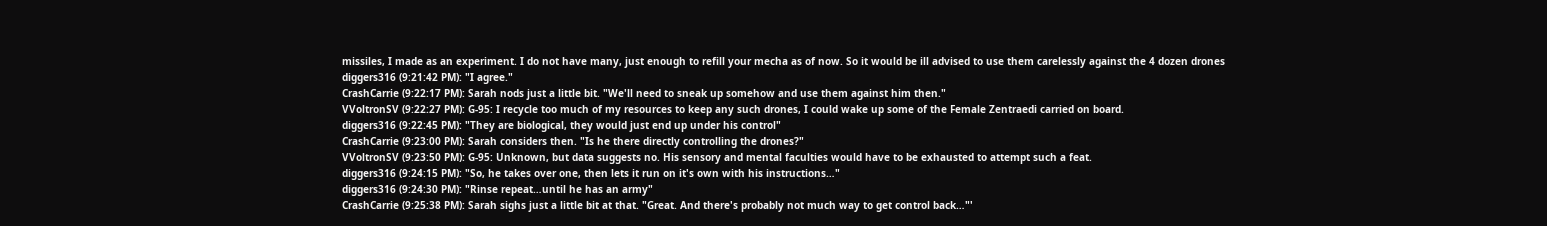missiles, I made as an experiment. I do not have many, just enough to refill your mecha as of now. So it would be ill advised to use them carelessly against the 4 dozen drones
diggers316 (9:21:42 PM): "I agree."
CrashCarrie (9:22:17 PM): Sarah nods just a little bit. "We'll need to sneak up somehow and use them against him then."
VVoltronSV (9:22:27 PM): G-95: I recycle too much of my resources to keep any such drones, I could wake up some of the Female Zentraedi carried on board.
diggers316 (9:22:45 PM): "They are biological, they would just end up under his control"
CrashCarrie (9:23:00 PM): Sarah considers then. "Is he there directly controlling the drones?"
VVoltronSV (9:23:50 PM): G-95: Unknown, but data suggests no. His sensory and mental faculties would have to be exhausted to attempt such a feat.
diggers316 (9:24:15 PM): "So, he takes over one, then lets it run on it's own with his instructions…"
diggers316 (9:24:30 PM): "Rinse repeat…until he has an army"
CrashCarrie (9:25:38 PM): Sarah sighs just a little bit at that. "Great. And there's probably not much way to get control back…"'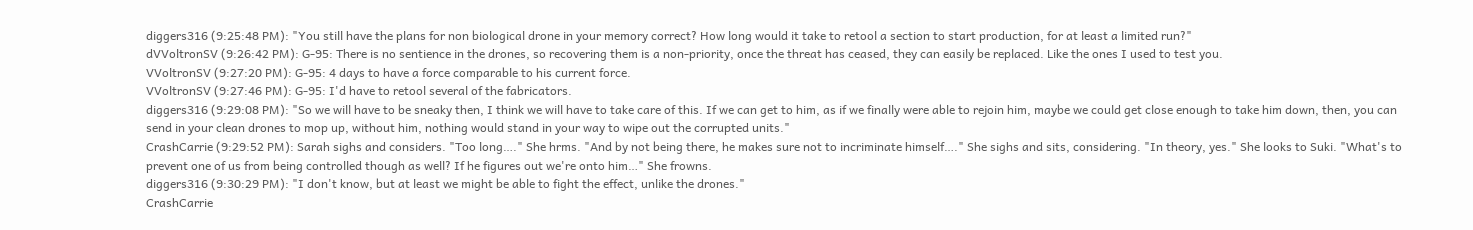diggers316 (9:25:48 PM): "You still have the plans for non biological drone in your memory correct? How long would it take to retool a section to start production, for at least a limited run?"
dVVoltronSV (9:26:42 PM): G-95: There is no sentience in the drones, so recovering them is a non-priority, once the threat has ceased, they can easily be replaced. Like the ones I used to test you.
VVoltronSV (9:27:20 PM): G-95: 4 days to have a force comparable to his current force.
VVoltronSV (9:27:46 PM): G-95: I'd have to retool several of the fabricators.
diggers316 (9:29:08 PM): "So we will have to be sneaky then, I think we will have to take care of this. If we can get to him, as if we finally were able to rejoin him, maybe we could get close enough to take him down, then, you can send in your clean drones to mop up, without him, nothing would stand in your way to wipe out the corrupted units."
CrashCarrie (9:29:52 PM): Sarah sighs and considers. "Too long…." She hrms. "And by not being there, he makes sure not to incriminate himself…." She sighs and sits, considering. "In theory, yes." She looks to Suki. "What's to prevent one of us from being controlled though as well? If he figures out we're onto him…" She frowns.
diggers316 (9:30:29 PM): "I don't know, but at least we might be able to fight the effect, unlike the drones."
CrashCarrie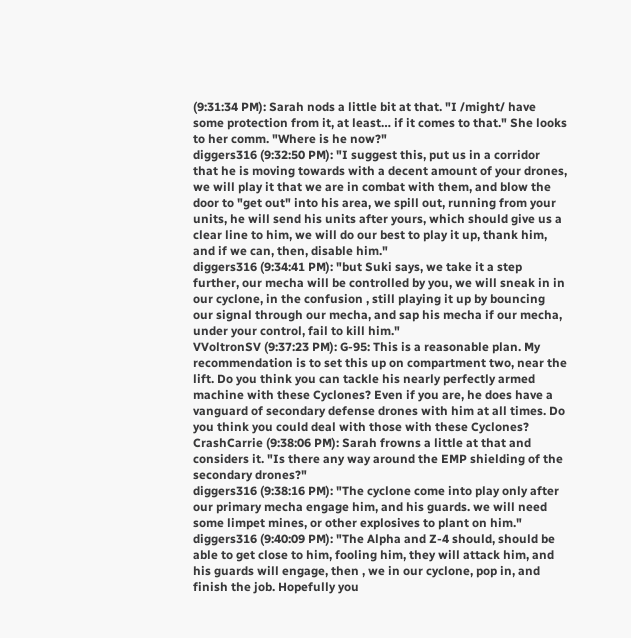(9:31:34 PM): Sarah nods a little bit at that. "I /might/ have some protection from it, at least… if it comes to that." She looks to her comm. "Where is he now?"
diggers316 (9:32:50 PM): "I suggest this, put us in a corridor that he is moving towards with a decent amount of your drones, we will play it that we are in combat with them, and blow the door to "get out" into his area, we spill out, running from your units, he will send his units after yours, which should give us a clear line to him, we will do our best to play it up, thank him, and if we can, then, disable him."
diggers316 (9:34:41 PM): "but Suki says, we take it a step further, our mecha will be controlled by you, we will sneak in in our cyclone, in the confusion , still playing it up by bouncing our signal through our mecha, and sap his mecha if our mecha, under your control, fail to kill him."
VVoltronSV (9:37:23 PM): G-95: This is a reasonable plan. My recommendation is to set this up on compartment two, near the lift. Do you think you can tackle his nearly perfectly armed machine with these Cyclones? Even if you are, he does have a vanguard of secondary defense drones with him at all times. Do you think you could deal with those with these Cyclones?
CrashCarrie (9:38:06 PM): Sarah frowns a little at that and considers it. "Is there any way around the EMP shielding of the secondary drones?"
diggers316 (9:38:16 PM): "The cyclone come into play only after our primary mecha engage him, and his guards. we will need some limpet mines, or other explosives to plant on him."
diggers316 (9:40:09 PM): "The Alpha and Z-4 should, should be able to get close to him, fooling him, they will attack him, and his guards will engage, then , we in our cyclone, pop in, and finish the job. Hopefully you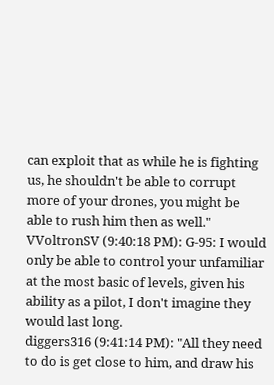can exploit that as while he is fighting us, he shouldn't be able to corrupt more of your drones, you might be able to rush him then as well."
VVoltronSV (9:40:18 PM): G-95: I would only be able to control your unfamiliar at the most basic of levels, given his ability as a pilot, I don't imagine they would last long.
diggers316 (9:41:14 PM): "All they need to do is get close to him, and draw his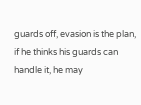guards off, evasion is the plan, if he thinks his guards can handle it, he may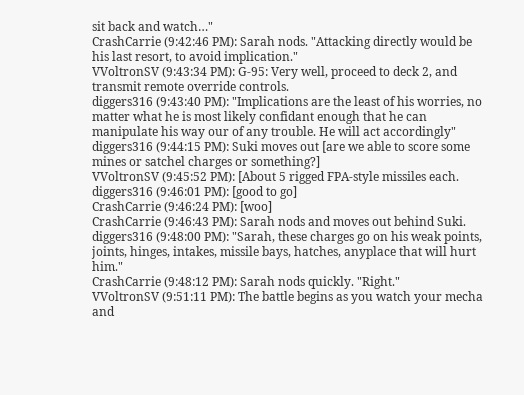sit back and watch…"
CrashCarrie (9:42:46 PM): Sarah nods. "Attacking directly would be his last resort, to avoid implication."
VVoltronSV (9:43:34 PM): G-95: Very well, proceed to deck 2, and transmit remote override controls.
diggers316 (9:43:40 PM): "Implications are the least of his worries, no matter what he is most likely confidant enough that he can manipulate his way our of any trouble. He will act accordingly"
diggers316 (9:44:15 PM): Suki moves out [are we able to score some mines or satchel charges or something?]
VVoltronSV (9:45:52 PM): [About 5 rigged FPA-style missiles each.
diggers316 (9:46:01 PM): [good to go]
CrashCarrie (9:46:24 PM): [woo]
CrashCarrie (9:46:43 PM): Sarah nods and moves out behind Suki.
diggers316 (9:48:00 PM): "Sarah, these charges go on his weak points, joints, hinges, intakes, missile bays, hatches, anyplace that will hurt him."
CrashCarrie (9:48:12 PM): Sarah nods quickly. "Right."
VVoltronSV (9:51:11 PM): The battle begins as you watch your mecha and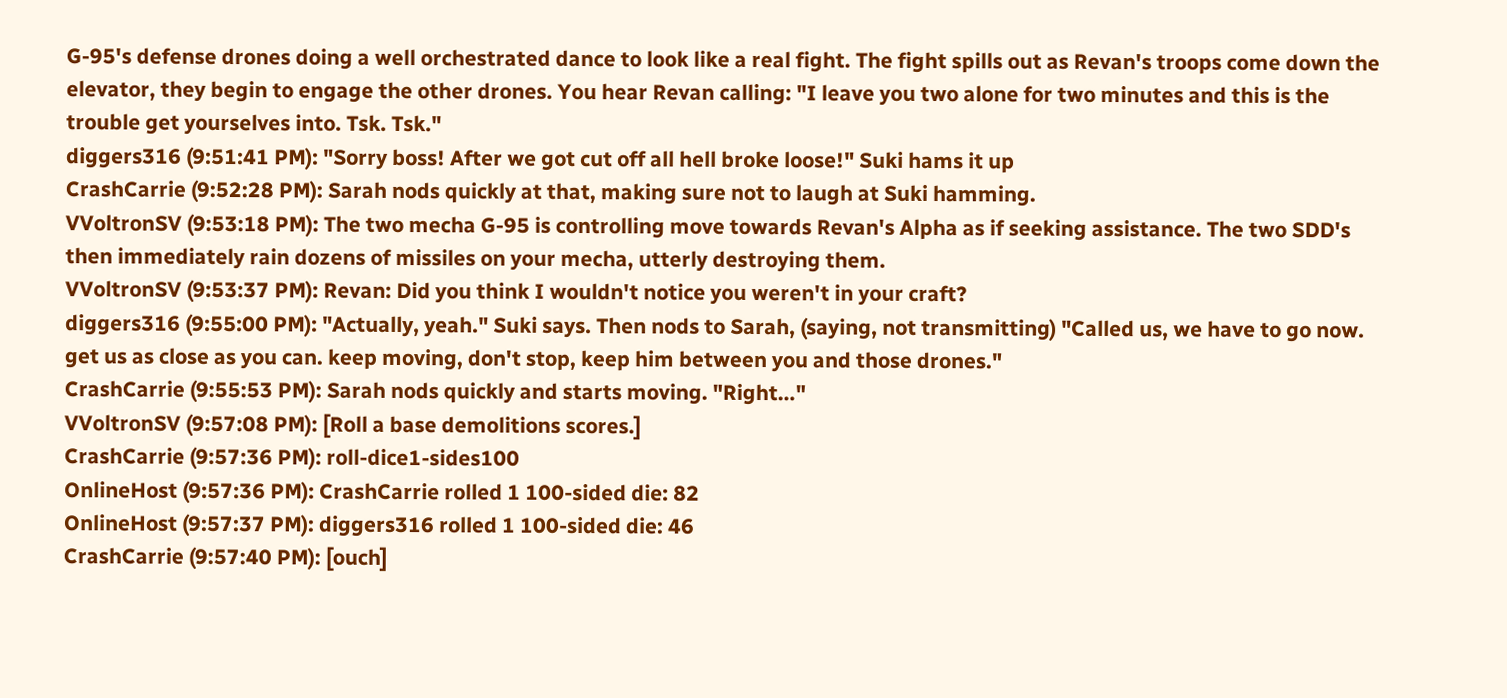G-95's defense drones doing a well orchestrated dance to look like a real fight. The fight spills out as Revan's troops come down the elevator, they begin to engage the other drones. You hear Revan calling: "I leave you two alone for two minutes and this is the trouble get yourselves into. Tsk. Tsk."
diggers316 (9:51:41 PM): "Sorry boss! After we got cut off all hell broke loose!" Suki hams it up
CrashCarrie (9:52:28 PM): Sarah nods quickly at that, making sure not to laugh at Suki hamming.
VVoltronSV (9:53:18 PM): The two mecha G-95 is controlling move towards Revan's Alpha as if seeking assistance. The two SDD's then immediately rain dozens of missiles on your mecha, utterly destroying them.
VVoltronSV (9:53:37 PM): Revan: Did you think I wouldn't notice you weren't in your craft?
diggers316 (9:55:00 PM): "Actually, yeah." Suki says. Then nods to Sarah, (saying, not transmitting) "Called us, we have to go now. get us as close as you can. keep moving, don't stop, keep him between you and those drones."
CrashCarrie (9:55:53 PM): Sarah nods quickly and starts moving. "Right…"
VVoltronSV (9:57:08 PM): [Roll a base demolitions scores.]
CrashCarrie (9:57:36 PM): roll-dice1-sides100
OnlineHost (9:57:36 PM): CrashCarrie rolled 1 100-sided die: 82
OnlineHost (9:57:37 PM): diggers316 rolled 1 100-sided die: 46
CrashCarrie (9:57:40 PM): [ouch]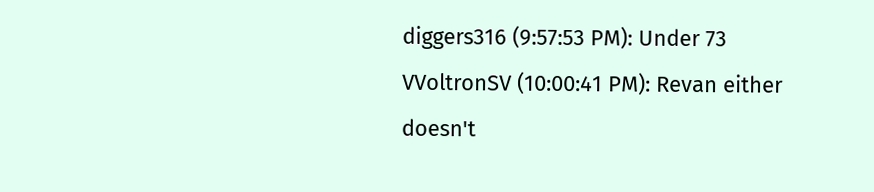diggers316 (9:57:53 PM): Under 73
VVoltronSV (10:00:41 PM): Revan either doesn't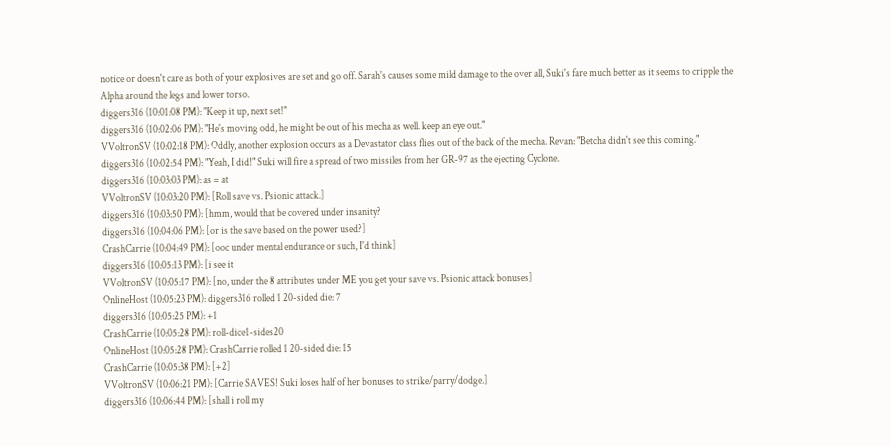notice or doesn't care as both of your explosives are set and go off. Sarah's causes some mild damage to the over all, Suki's fare much better as it seems to cripple the Alpha around the legs and lower torso.
diggers316 (10:01:08 PM): "Keep it up, next set!"
diggers316 (10:02:06 PM): "He's moving odd, he might be out of his mecha as well. keep an eye out."
VVoltronSV (10:02:18 PM): Oddly, another explosion occurs as a Devastator class flies out of the back of the mecha. Revan: "Betcha didn't see this coming."
diggers316 (10:02:54 PM): "Yeah, I did!" Suki will fire a spread of two missiles from her GR-97 as the ejecting Cyclone.
diggers316 (10:03:03 PM): as = at
VVoltronSV (10:03:20 PM): [Roll save vs. Psionic attack.]
diggers316 (10:03:50 PM): [hmm, would that be covered under insanity?
diggers316 (10:04:06 PM): [or is the save based on the power used?]
CrashCarrie (10:04:49 PM): [ooc under mental endurance or such, I'd think]
diggers316 (10:05:13 PM): [i see it
VVoltronSV (10:05:17 PM): [no, under the 8 attributes under ME you get your save vs. Psionic attack bonuses]
OnlineHost (10:05:23 PM): diggers316 rolled 1 20-sided die: 7
diggers316 (10:05:25 PM): +1
CrashCarrie (10:05:28 PM): roll-dice1-sides20
OnlineHost (10:05:28 PM): CrashCarrie rolled 1 20-sided die: 15
CrashCarrie (10:05:38 PM): [+2]
VVoltronSV (10:06:21 PM): [Carrie SAVES! Suki loses half of her bonuses to strike/parry/dodge.]
diggers316 (10:06:44 PM): [shall i roll my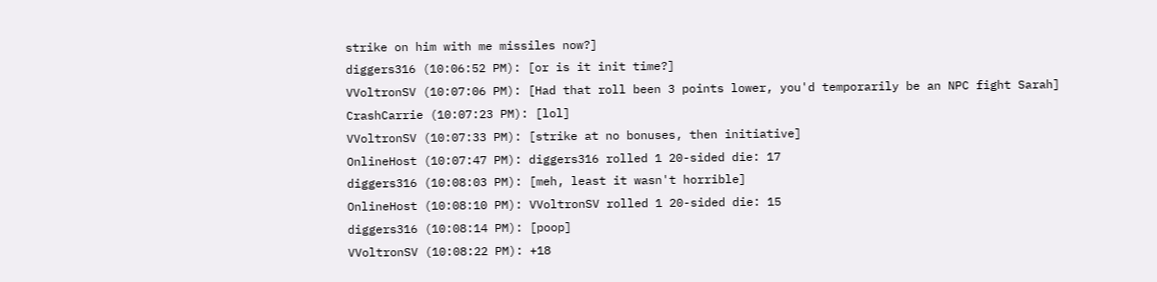strike on him with me missiles now?]
diggers316 (10:06:52 PM): [or is it init time?]
VVoltronSV (10:07:06 PM): [Had that roll been 3 points lower, you'd temporarily be an NPC fight Sarah]
CrashCarrie (10:07:23 PM): [lol]
VVoltronSV (10:07:33 PM): [strike at no bonuses, then initiative]
OnlineHost (10:07:47 PM): diggers316 rolled 1 20-sided die: 17
diggers316 (10:08:03 PM): [meh, least it wasn't horrible]
OnlineHost (10:08:10 PM): VVoltronSV rolled 1 20-sided die: 15
diggers316 (10:08:14 PM): [poop]
VVoltronSV (10:08:22 PM): +18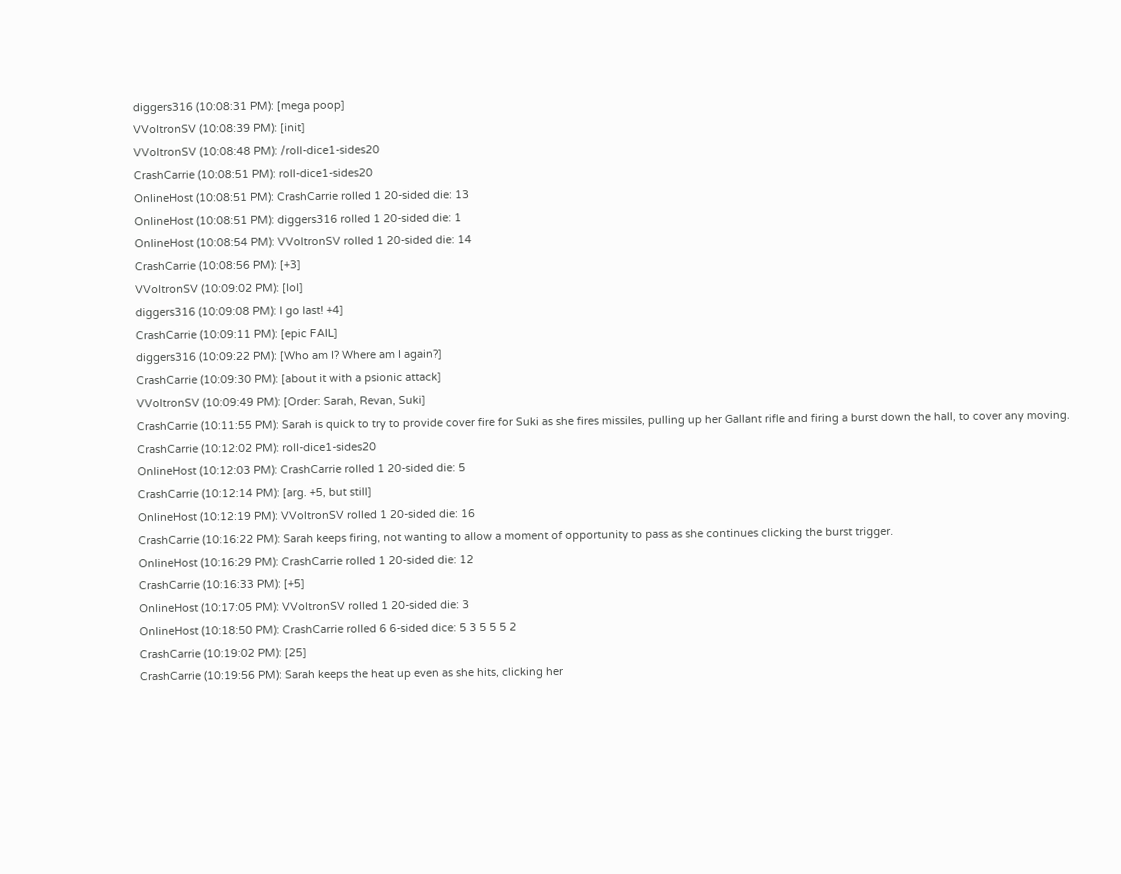diggers316 (10:08:31 PM): [mega poop]
VVoltronSV (10:08:39 PM): [init]
VVoltronSV (10:08:48 PM): /roll-dice1-sides20
CrashCarrie (10:08:51 PM): roll-dice1-sides20
OnlineHost (10:08:51 PM): CrashCarrie rolled 1 20-sided die: 13
OnlineHost (10:08:51 PM): diggers316 rolled 1 20-sided die: 1
OnlineHost (10:08:54 PM): VVoltronSV rolled 1 20-sided die: 14
CrashCarrie (10:08:56 PM): [+3]
VVoltronSV (10:09:02 PM): [lol]
diggers316 (10:09:08 PM): I go last! +4]
CrashCarrie (10:09:11 PM): [epic FAIL]
diggers316 (10:09:22 PM): [Who am I? Where am I again?]
CrashCarrie (10:09:30 PM): [about it with a psionic attack]
VVoltronSV (10:09:49 PM): [Order: Sarah, Revan, Suki]
CrashCarrie (10:11:55 PM): Sarah is quick to try to provide cover fire for Suki as she fires missiles, pulling up her Gallant rifle and firing a burst down the hall, to cover any moving.
CrashCarrie (10:12:02 PM): roll-dice1-sides20
OnlineHost (10:12:03 PM): CrashCarrie rolled 1 20-sided die: 5
CrashCarrie (10:12:14 PM): [arg. +5, but still]
OnlineHost (10:12:19 PM): VVoltronSV rolled 1 20-sided die: 16
CrashCarrie (10:16:22 PM): Sarah keeps firing, not wanting to allow a moment of opportunity to pass as she continues clicking the burst trigger.
OnlineHost (10:16:29 PM): CrashCarrie rolled 1 20-sided die: 12
CrashCarrie (10:16:33 PM): [+5]
OnlineHost (10:17:05 PM): VVoltronSV rolled 1 20-sided die: 3
OnlineHost (10:18:50 PM): CrashCarrie rolled 6 6-sided dice: 5 3 5 5 5 2
CrashCarrie (10:19:02 PM): [25]
CrashCarrie (10:19:56 PM): Sarah keeps the heat up even as she hits, clicking her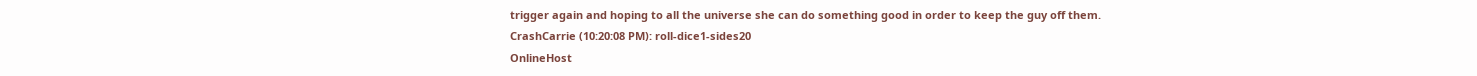trigger again and hoping to all the universe she can do something good in order to keep the guy off them.
CrashCarrie (10:20:08 PM): roll-dice1-sides20
OnlineHost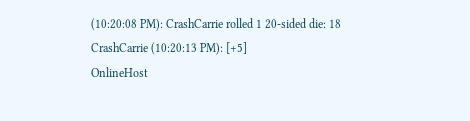(10:20:08 PM): CrashCarrie rolled 1 20-sided die: 18
CrashCarrie (10:20:13 PM): [+5]
OnlineHost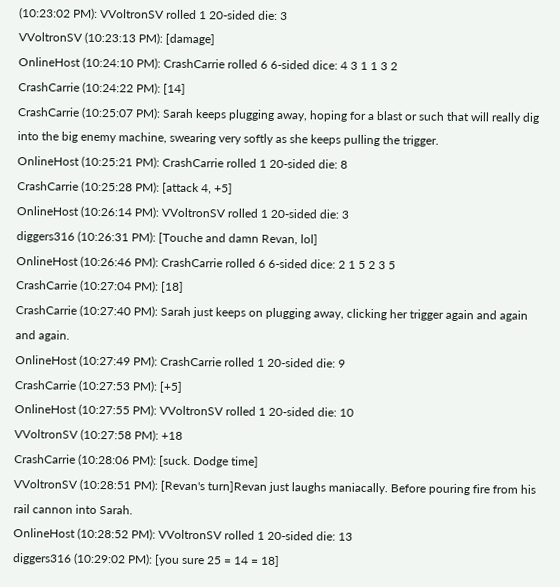(10:23:02 PM): VVoltronSV rolled 1 20-sided die: 3
VVoltronSV (10:23:13 PM): [damage]
OnlineHost (10:24:10 PM): CrashCarrie rolled 6 6-sided dice: 4 3 1 1 3 2
CrashCarrie (10:24:22 PM): [14]
CrashCarrie (10:25:07 PM): Sarah keeps plugging away, hoping for a blast or such that will really dig into the big enemy machine, swearing very softly as she keeps pulling the trigger.
OnlineHost (10:25:21 PM): CrashCarrie rolled 1 20-sided die: 8
CrashCarrie (10:25:28 PM): [attack 4, +5]
OnlineHost (10:26:14 PM): VVoltronSV rolled 1 20-sided die: 3
diggers316 (10:26:31 PM): [Touche and damn Revan, lol]
OnlineHost (10:26:46 PM): CrashCarrie rolled 6 6-sided dice: 2 1 5 2 3 5
CrashCarrie (10:27:04 PM): [18]
CrashCarrie (10:27:40 PM): Sarah just keeps on plugging away, clicking her trigger again and again and again.
OnlineHost (10:27:49 PM): CrashCarrie rolled 1 20-sided die: 9
CrashCarrie (10:27:53 PM): [+5]
OnlineHost (10:27:55 PM): VVoltronSV rolled 1 20-sided die: 10
VVoltronSV (10:27:58 PM): +18
CrashCarrie (10:28:06 PM): [suck. Dodge time]
VVoltronSV (10:28:51 PM): [Revan's turn]Revan just laughs maniacally. Before pouring fire from his rail cannon into Sarah.
OnlineHost (10:28:52 PM): VVoltronSV rolled 1 20-sided die: 13
diggers316 (10:29:02 PM): [you sure 25 = 14 = 18]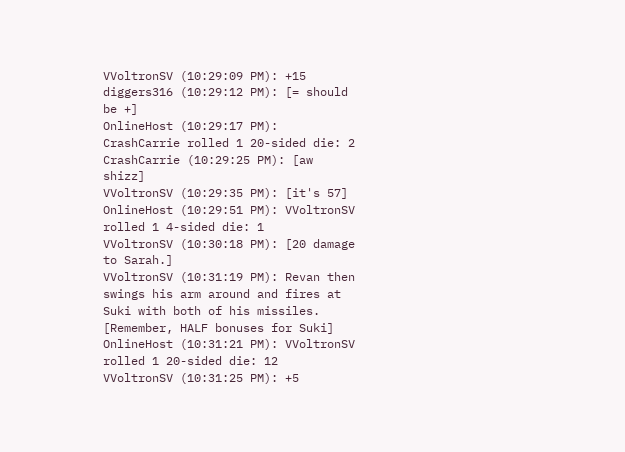VVoltronSV (10:29:09 PM): +15
diggers316 (10:29:12 PM): [= should be +]
OnlineHost (10:29:17 PM): CrashCarrie rolled 1 20-sided die: 2
CrashCarrie (10:29:25 PM): [aw shizz]
VVoltronSV (10:29:35 PM): [it's 57]
OnlineHost (10:29:51 PM): VVoltronSV rolled 1 4-sided die: 1
VVoltronSV (10:30:18 PM): [20 damage to Sarah.]
VVoltronSV (10:31:19 PM): Revan then swings his arm around and fires at Suki with both of his missiles. [Remember, HALF bonuses for Suki]
OnlineHost (10:31:21 PM): VVoltronSV rolled 1 20-sided die: 12
VVoltronSV (10:31:25 PM): +5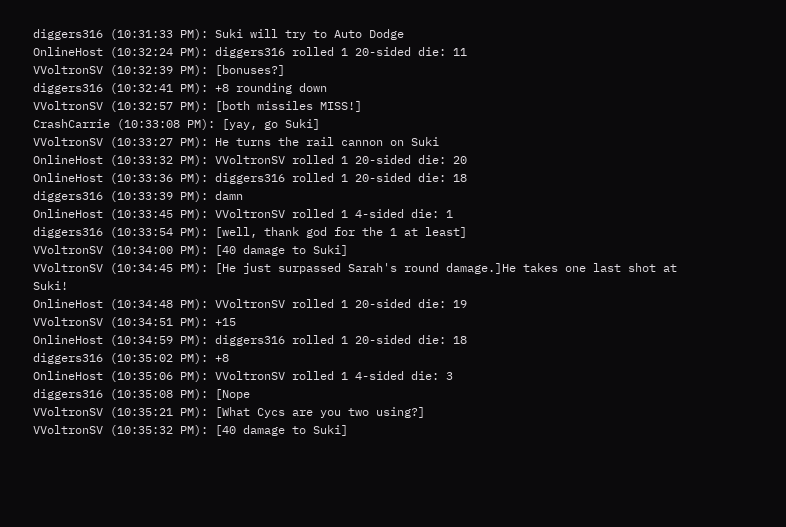diggers316 (10:31:33 PM): Suki will try to Auto Dodge
OnlineHost (10:32:24 PM): diggers316 rolled 1 20-sided die: 11
VVoltronSV (10:32:39 PM): [bonuses?]
diggers316 (10:32:41 PM): +8 rounding down
VVoltronSV (10:32:57 PM): [both missiles MISS!]
CrashCarrie (10:33:08 PM): [yay, go Suki]
VVoltronSV (10:33:27 PM): He turns the rail cannon on Suki
OnlineHost (10:33:32 PM): VVoltronSV rolled 1 20-sided die: 20
OnlineHost (10:33:36 PM): diggers316 rolled 1 20-sided die: 18
diggers316 (10:33:39 PM): damn
OnlineHost (10:33:45 PM): VVoltronSV rolled 1 4-sided die: 1
diggers316 (10:33:54 PM): [well, thank god for the 1 at least]
VVoltronSV (10:34:00 PM): [40 damage to Suki]
VVoltronSV (10:34:45 PM): [He just surpassed Sarah's round damage.]He takes one last shot at Suki!
OnlineHost (10:34:48 PM): VVoltronSV rolled 1 20-sided die: 19
VVoltronSV (10:34:51 PM): +15
OnlineHost (10:34:59 PM): diggers316 rolled 1 20-sided die: 18
diggers316 (10:35:02 PM): +8
OnlineHost (10:35:06 PM): VVoltronSV rolled 1 4-sided die: 3
diggers316 (10:35:08 PM): [Nope
VVoltronSV (10:35:21 PM): [What Cycs are you two using?]
VVoltronSV (10:35:32 PM): [40 damage to Suki]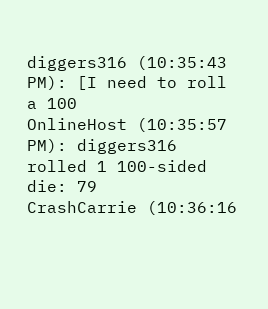diggers316 (10:35:43 PM): [I need to roll a 100
OnlineHost (10:35:57 PM): diggers316 rolled 1 100-sided die: 79
CrashCarrie (10:36:16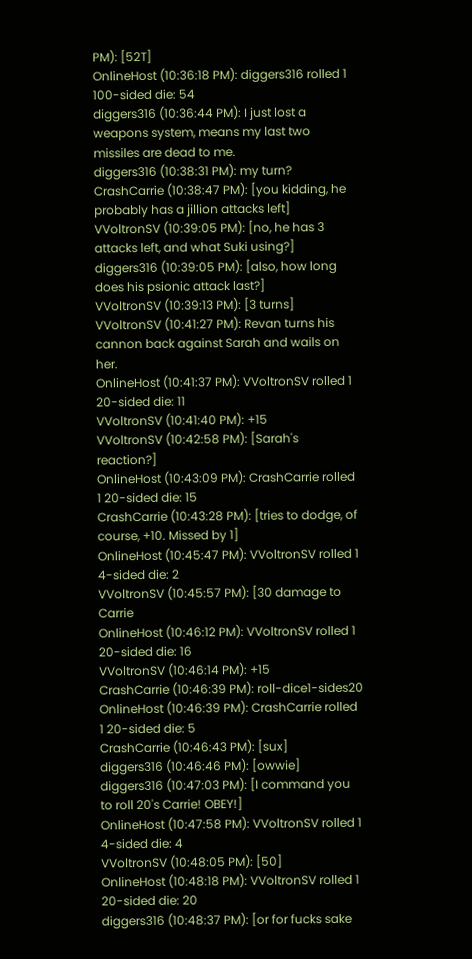PM): [52T]
OnlineHost (10:36:18 PM): diggers316 rolled 1 100-sided die: 54
diggers316 (10:36:44 PM): I just lost a weapons system, means my last two missiles are dead to me.
diggers316 (10:38:31 PM): my turn?
CrashCarrie (10:38:47 PM): [you kidding, he probably has a jillion attacks left]
VVoltronSV (10:39:05 PM): [no, he has 3 attacks left, and what Suki using?]
diggers316 (10:39:05 PM): [also, how long does his psionic attack last?]
VVoltronSV (10:39:13 PM): [3 turns]
VVoltronSV (10:41:27 PM): Revan turns his cannon back against Sarah and wails on her.
OnlineHost (10:41:37 PM): VVoltronSV rolled 1 20-sided die: 11
VVoltronSV (10:41:40 PM): +15
VVoltronSV (10:42:58 PM): [Sarah's reaction?]
OnlineHost (10:43:09 PM): CrashCarrie rolled 1 20-sided die: 15
CrashCarrie (10:43:28 PM): [tries to dodge, of course, +10. Missed by 1]
OnlineHost (10:45:47 PM): VVoltronSV rolled 1 4-sided die: 2
VVoltronSV (10:45:57 PM): [30 damage to Carrie
OnlineHost (10:46:12 PM): VVoltronSV rolled 1 20-sided die: 16
VVoltronSV (10:46:14 PM): +15
CrashCarrie (10:46:39 PM): roll-dice1-sides20
OnlineHost (10:46:39 PM): CrashCarrie rolled 1 20-sided die: 5
CrashCarrie (10:46:43 PM): [sux]
diggers316 (10:46:46 PM): [owwie]
diggers316 (10:47:03 PM): [I command you to roll 20's Carrie! OBEY!]
OnlineHost (10:47:58 PM): VVoltronSV rolled 1 4-sided die: 4
VVoltronSV (10:48:05 PM): [50]
OnlineHost (10:48:18 PM): VVoltronSV rolled 1 20-sided die: 20
diggers316 (10:48:37 PM): [or for fucks sake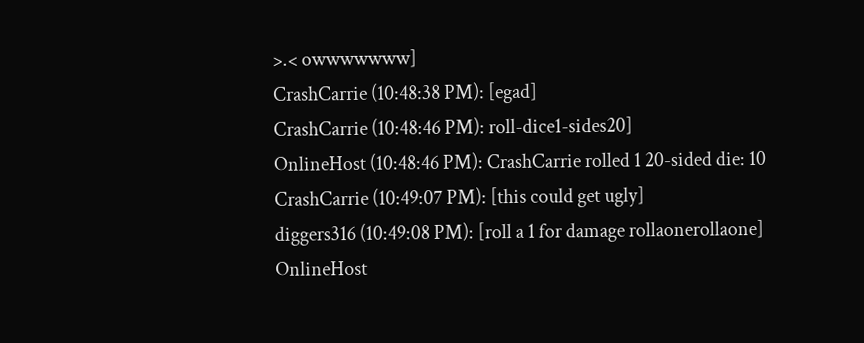>.< owwwwwww]
CrashCarrie (10:48:38 PM): [egad]
CrashCarrie (10:48:46 PM): roll-dice1-sides20]
OnlineHost (10:48:46 PM): CrashCarrie rolled 1 20-sided die: 10
CrashCarrie (10:49:07 PM): [this could get ugly]
diggers316 (10:49:08 PM): [roll a 1 for damage rollaonerollaone]
OnlineHost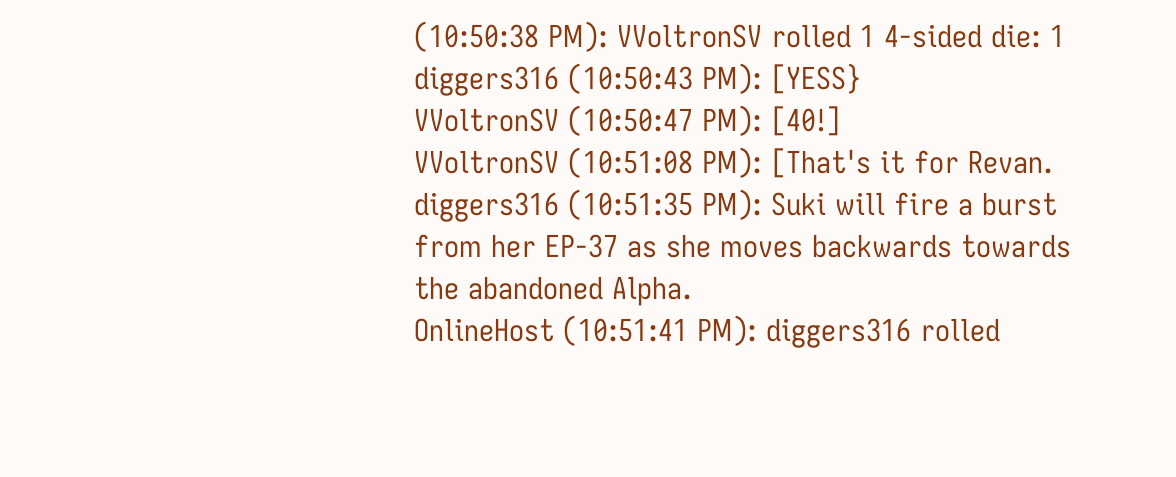(10:50:38 PM): VVoltronSV rolled 1 4-sided die: 1
diggers316 (10:50:43 PM): [YESS}
VVoltronSV (10:50:47 PM): [40!]
VVoltronSV (10:51:08 PM): [That's it for Revan.
diggers316 (10:51:35 PM): Suki will fire a burst from her EP-37 as she moves backwards towards the abandoned Alpha.
OnlineHost (10:51:41 PM): diggers316 rolled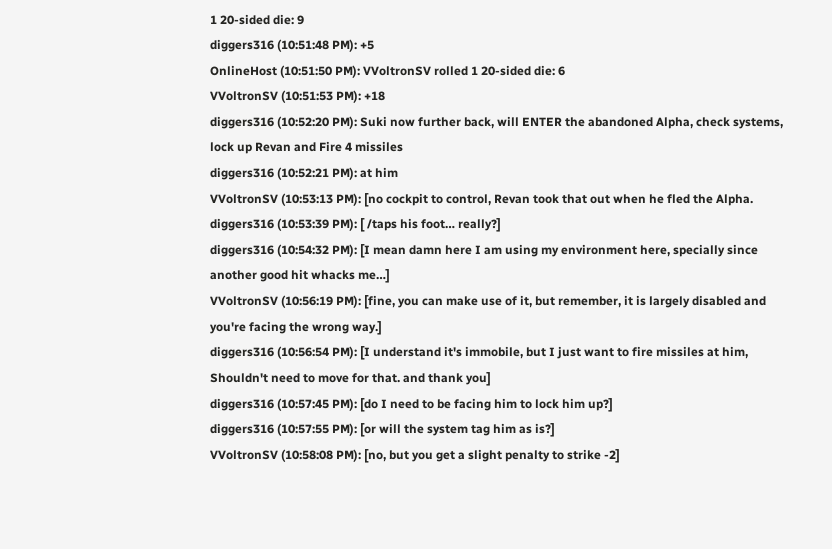1 20-sided die: 9
diggers316 (10:51:48 PM): +5
OnlineHost (10:51:50 PM): VVoltronSV rolled 1 20-sided die: 6
VVoltronSV (10:51:53 PM): +18
diggers316 (10:52:20 PM): Suki now further back, will ENTER the abandoned Alpha, check systems, lock up Revan and Fire 4 missiles
diggers316 (10:52:21 PM): at him
VVoltronSV (10:53:13 PM): [no cockpit to control, Revan took that out when he fled the Alpha.
diggers316 (10:53:39 PM): [ /taps his foot… really?]
diggers316 (10:54:32 PM): [I mean damn here I am using my environment here, specially since another good hit whacks me…]
VVoltronSV (10:56:19 PM): [fine, you can make use of it, but remember, it is largely disabled and you're facing the wrong way.]
diggers316 (10:56:54 PM): [I understand it's immobile, but I just want to fire missiles at him, Shouldn't need to move for that. and thank you]
diggers316 (10:57:45 PM): [do I need to be facing him to lock him up?]
diggers316 (10:57:55 PM): [or will the system tag him as is?]
VVoltronSV (10:58:08 PM): [no, but you get a slight penalty to strike -2]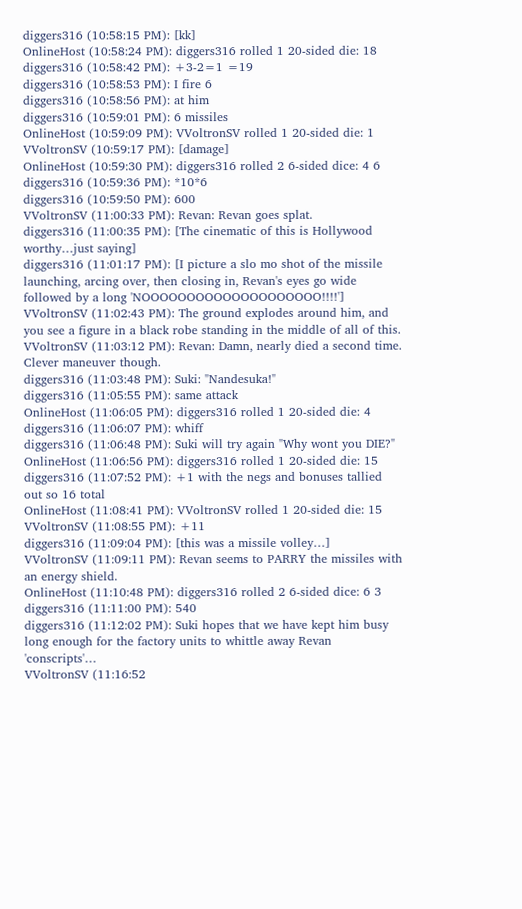diggers316 (10:58:15 PM): [kk]
OnlineHost (10:58:24 PM): diggers316 rolled 1 20-sided die: 18
diggers316 (10:58:42 PM): +3-2=1 =19
diggers316 (10:58:53 PM): I fire 6
diggers316 (10:58:56 PM): at him
diggers316 (10:59:01 PM): 6 missiles
OnlineHost (10:59:09 PM): VVoltronSV rolled 1 20-sided die: 1
VVoltronSV (10:59:17 PM): [damage]
OnlineHost (10:59:30 PM): diggers316 rolled 2 6-sided dice: 4 6
diggers316 (10:59:36 PM): *10*6
diggers316 (10:59:50 PM): 600
VVoltronSV (11:00:33 PM): Revan: Revan goes splat.
diggers316 (11:00:35 PM): [The cinematic of this is Hollywood worthy…just saying]
diggers316 (11:01:17 PM): [I picture a slo mo shot of the missile launching, arcing over, then closing in, Revan's eyes go wide followed by a long 'NOOOOOOOOOOOOOOOOOOOO!!!!']
VVoltronSV (11:02:43 PM): The ground explodes around him, and you see a figure in a black robe standing in the middle of all of this.
VVoltronSV (11:03:12 PM): Revan: Damn, nearly died a second time. Clever maneuver though.
diggers316 (11:03:48 PM): Suki: "Nandesuka!"
diggers316 (11:05:55 PM): same attack
OnlineHost (11:06:05 PM): diggers316 rolled 1 20-sided die: 4
diggers316 (11:06:07 PM): whiff
diggers316 (11:06:48 PM): Suki will try again "Why wont you DIE?"
OnlineHost (11:06:56 PM): diggers316 rolled 1 20-sided die: 15
diggers316 (11:07:52 PM): +1 with the negs and bonuses tallied out so 16 total
OnlineHost (11:08:41 PM): VVoltronSV rolled 1 20-sided die: 15
VVoltronSV (11:08:55 PM): +11
diggers316 (11:09:04 PM): [this was a missile volley…]
VVoltronSV (11:09:11 PM): Revan seems to PARRY the missiles with an energy shield.
OnlineHost (11:10:48 PM): diggers316 rolled 2 6-sided dice: 6 3
diggers316 (11:11:00 PM): 540
diggers316 (11:12:02 PM): Suki hopes that we have kept him busy long enough for the factory units to whittle away Revan 'conscripts'…
VVoltronSV (11:16:52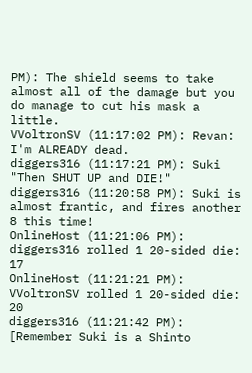PM): The shield seems to take almost all of the damage but you do manage to cut his mask a little.
VVoltronSV (11:17:02 PM): Revan: I'm ALREADY dead.
diggers316 (11:17:21 PM): Suki "Then SHUT UP and DIE!"
diggers316 (11:20:58 PM): Suki is almost frantic, and fires another 8 this time!
OnlineHost (11:21:06 PM): diggers316 rolled 1 20-sided die: 17
OnlineHost (11:21:21 PM): VVoltronSV rolled 1 20-sided die: 20
diggers316 (11:21:42 PM): [Remember Suki is a Shinto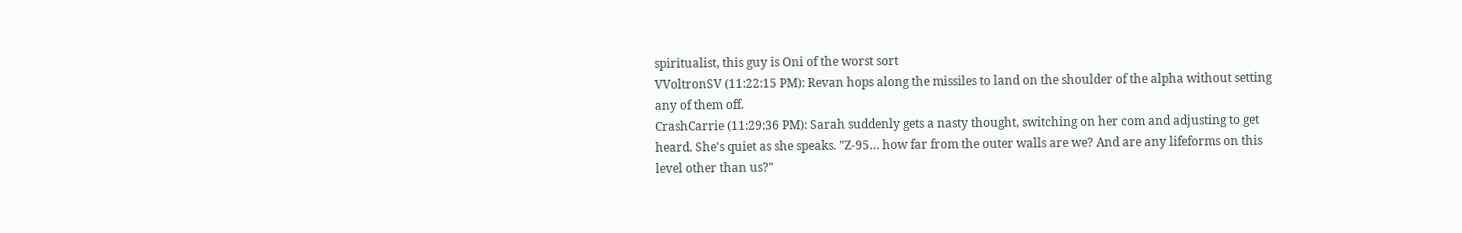spiritualist, this guy is Oni of the worst sort
VVoltronSV (11:22:15 PM): Revan hops along the missiles to land on the shoulder of the alpha without setting any of them off.
CrashCarrie (11:29:36 PM): Sarah suddenly gets a nasty thought, switching on her com and adjusting to get heard. She's quiet as she speaks. "Z-95… how far from the outer walls are we? And are any lifeforms on this level other than us?"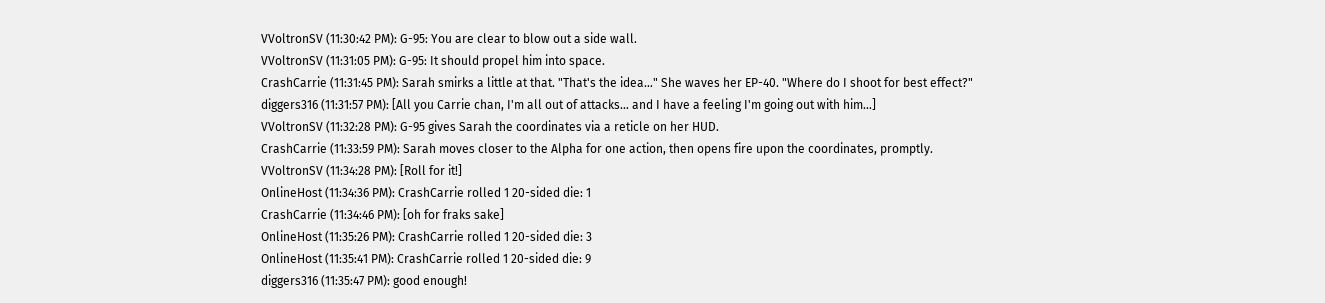VVoltronSV (11:30:42 PM): G-95: You are clear to blow out a side wall.
VVoltronSV (11:31:05 PM): G-95: It should propel him into space.
CrashCarrie (11:31:45 PM): Sarah smirks a little at that. "That's the idea…" She waves her EP-40. "Where do I shoot for best effect?"
diggers316 (11:31:57 PM): [All you Carrie chan, I'm all out of attacks… and I have a feeling I'm going out with him…]
VVoltronSV (11:32:28 PM): G-95 gives Sarah the coordinates via a reticle on her HUD.
CrashCarrie (11:33:59 PM): Sarah moves closer to the Alpha for one action, then opens fire upon the coordinates, promptly.
VVoltronSV (11:34:28 PM): [Roll for it!]
OnlineHost (11:34:36 PM): CrashCarrie rolled 1 20-sided die: 1
CrashCarrie (11:34:46 PM): [oh for fraks sake]
OnlineHost (11:35:26 PM): CrashCarrie rolled 1 20-sided die: 3
OnlineHost (11:35:41 PM): CrashCarrie rolled 1 20-sided die: 9
diggers316 (11:35:47 PM): good enough!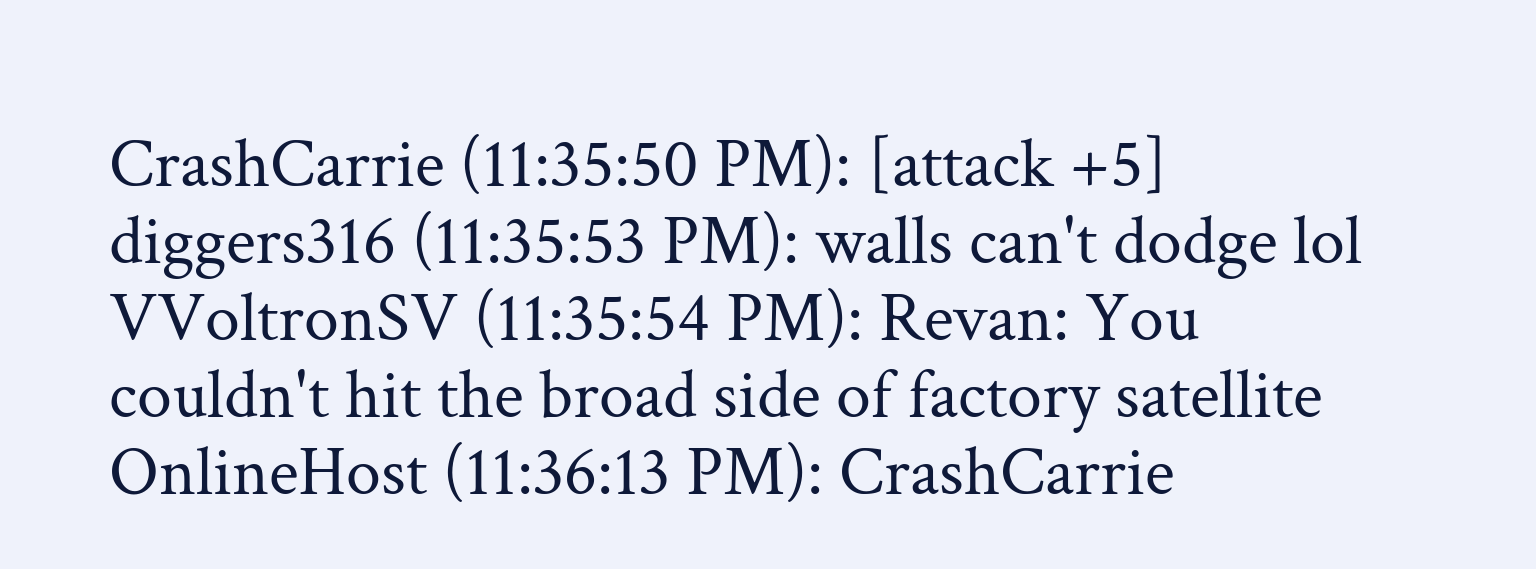CrashCarrie (11:35:50 PM): [attack +5]
diggers316 (11:35:53 PM): walls can't dodge lol
VVoltronSV (11:35:54 PM): Revan: You couldn't hit the broad side of factory satellite
OnlineHost (11:36:13 PM): CrashCarrie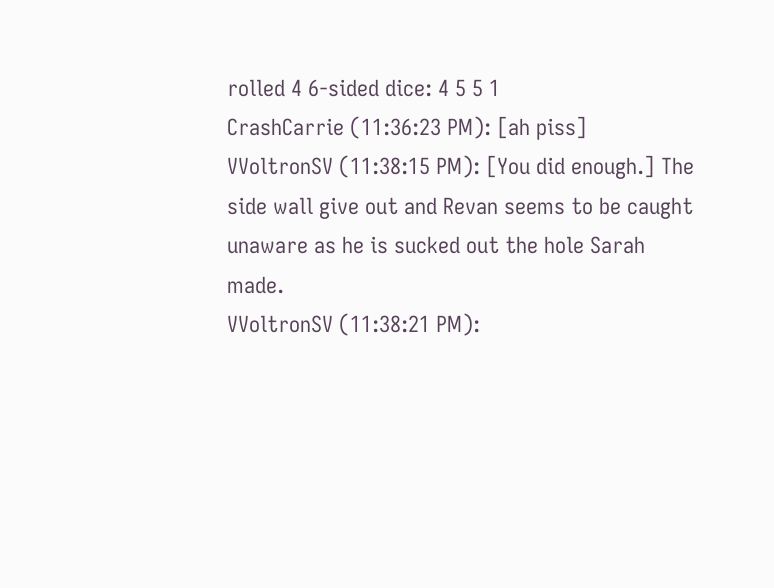rolled 4 6-sided dice: 4 5 5 1
CrashCarrie (11:36:23 PM): [ah piss]
VVoltronSV (11:38:15 PM): [You did enough.] The side wall give out and Revan seems to be caught unaware as he is sucked out the hole Sarah made.
VVoltronSV (11:38:21 PM):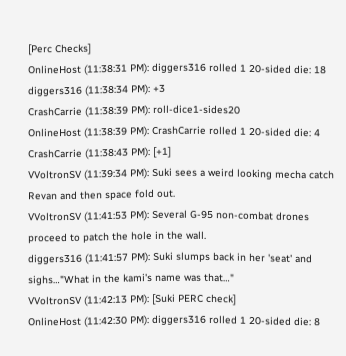[Perc Checks]
OnlineHost (11:38:31 PM): diggers316 rolled 1 20-sided die: 18
diggers316 (11:38:34 PM): +3
CrashCarrie (11:38:39 PM): roll-dice1-sides20
OnlineHost (11:38:39 PM): CrashCarrie rolled 1 20-sided die: 4
CrashCarrie (11:38:43 PM): [+1]
VVoltronSV (11:39:34 PM): Suki sees a weird looking mecha catch Revan and then space fold out.
VVoltronSV (11:41:53 PM): Several G-95 non-combat drones proceed to patch the hole in the wall.
diggers316 (11:41:57 PM): Suki slumps back in her 'seat' and sighs…"What in the kami's name was that…"
VVoltronSV (11:42:13 PM): [Suki PERC check]
OnlineHost (11:42:30 PM): diggers316 rolled 1 20-sided die: 8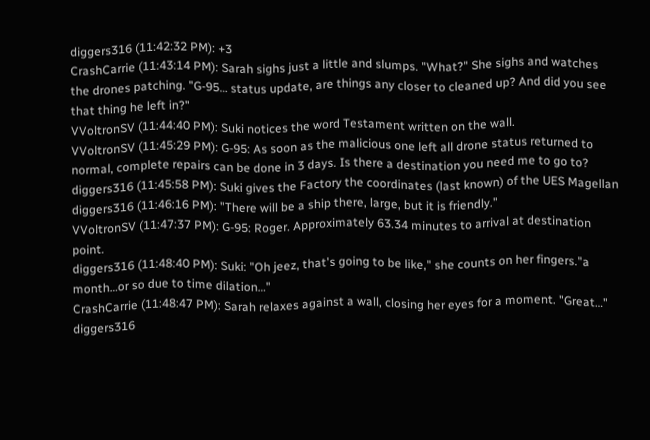diggers316 (11:42:32 PM): +3
CrashCarrie (11:43:14 PM): Sarah sighs just a little and slumps. "What?" She sighs and watches the drones patching. "G-95… status update, are things any closer to cleaned up? And did you see that thing he left in?"
VVoltronSV (11:44:40 PM): Suki notices the word Testament written on the wall.
VVoltronSV (11:45:29 PM): G-95: As soon as the malicious one left all drone status returned to normal, complete repairs can be done in 3 days. Is there a destination you need me to go to?
diggers316 (11:45:58 PM): Suki gives the Factory the coordinates (last known) of the UES Magellan
diggers316 (11:46:16 PM): "There will be a ship there, large, but it is friendly."
VVoltronSV (11:47:37 PM): G-95: Roger. Approximately 63.34 minutes to arrival at destination point.
diggers316 (11:48:40 PM): Suki: "Oh jeez, that's going to be like," she counts on her fingers."a month…or so due to time dilation…"
CrashCarrie (11:48:47 PM): Sarah relaxes against a wall, closing her eyes for a moment. "Great…"
diggers316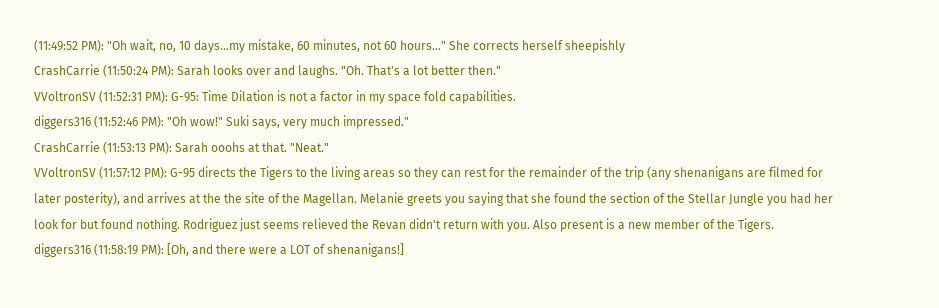(11:49:52 PM): "Oh wait, no, 10 days…my mistake, 60 minutes, not 60 hours…" She corrects herself sheepishly
CrashCarrie (11:50:24 PM): Sarah looks over and laughs. "Oh. That's a lot better then."
VVoltronSV (11:52:31 PM): G-95: Time Dilation is not a factor in my space fold capabilities.
diggers316 (11:52:46 PM): "Oh wow!" Suki says, very much impressed."
CrashCarrie (11:53:13 PM): Sarah ooohs at that. "Neat."
VVoltronSV (11:57:12 PM): G-95 directs the Tigers to the living areas so they can rest for the remainder of the trip (any shenanigans are filmed for later posterity), and arrives at the the site of the Magellan. Melanie greets you saying that she found the section of the Stellar Jungle you had her look for but found nothing. Rodriguez just seems relieved the Revan didn't return with you. Also present is a new member of the Tigers.
diggers316 (11:58:19 PM): [Oh, and there were a LOT of shenanigans!]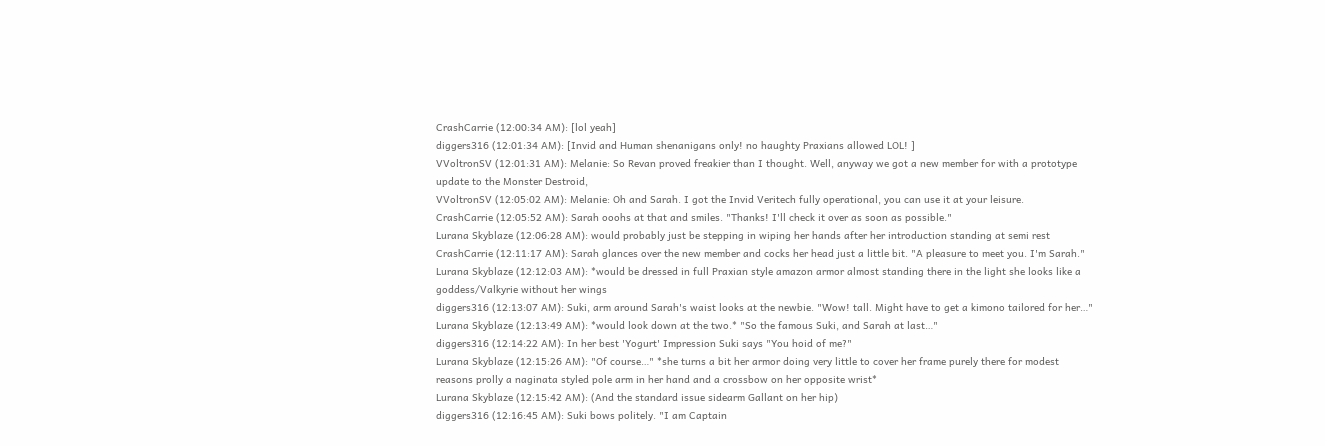CrashCarrie (12:00:34 AM): [lol yeah]
diggers316 (12:01:34 AM): [Invid and Human shenanigans only! no haughty Praxians allowed LOL! ]
VVoltronSV (12:01:31 AM): Melanie: So Revan proved freakier than I thought. Well, anyway we got a new member for with a prototype update to the Monster Destroid,
VVoltronSV (12:05:02 AM): Melanie: Oh and Sarah. I got the Invid Veritech fully operational, you can use it at your leisure.
CrashCarrie (12:05:52 AM): Sarah ooohs at that and smiles. "Thanks! I'll check it over as soon as possible."
Lurana Skyblaze (12:06:28 AM): would probably just be stepping in wiping her hands after her introduction standing at semi rest
CrashCarrie (12:11:17 AM): Sarah glances over the new member and cocks her head just a little bit. "A pleasure to meet you. I'm Sarah."
Lurana Skyblaze (12:12:03 AM): *would be dressed in full Praxian style amazon armor almost standing there in the light she looks like a goddess/Valkyrie without her wings
diggers316 (12:13:07 AM): Suki, arm around Sarah's waist looks at the newbie. "Wow! tall. Might have to get a kimono tailored for her…"
Lurana Skyblaze (12:13:49 AM): *would look down at the two.* "So the famous Suki, and Sarah at last…"
diggers316 (12:14:22 AM): In her best 'Yogurt' Impression Suki says "You hoid of me?"
Lurana Skyblaze (12:15:26 AM): "Of course…" *she turns a bit her armor doing very little to cover her frame purely there for modest reasons prolly a naginata styled pole arm in her hand and a crossbow on her opposite wrist*
Lurana Skyblaze (12:15:42 AM): (And the standard issue sidearm Gallant on her hip)
diggers316 (12:16:45 AM): Suki bows politely. "I am Captain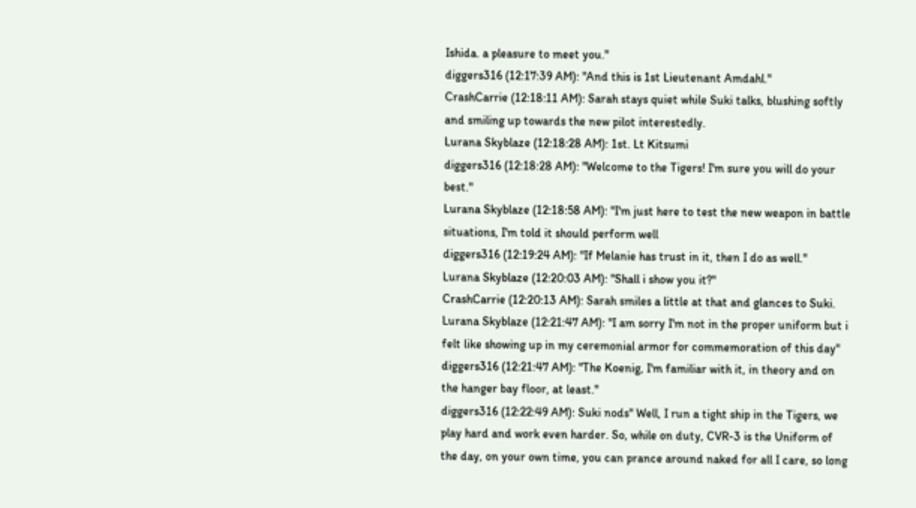Ishida. a pleasure to meet you."
diggers316 (12:17:39 AM): "And this is 1st Lieutenant Amdahl."
CrashCarrie (12:18:11 AM): Sarah stays quiet while Suki talks, blushing softly and smiling up towards the new pilot interestedly.
Lurana Skyblaze (12:18:28 AM): 1st. Lt Kitsumi
diggers316 (12:18:28 AM): "Welcome to the Tigers! I'm sure you will do your best."
Lurana Skyblaze (12:18:58 AM): "I'm just here to test the new weapon in battle situations, I'm told it should perform well
diggers316 (12:19:24 AM): "If Melanie has trust in it, then I do as well."
Lurana Skyblaze (12:20:03 AM): "Shall i show you it?"
CrashCarrie (12:20:13 AM): Sarah smiles a little at that and glances to Suki.
Lurana Skyblaze (12:21:47 AM): "I am sorry I'm not in the proper uniform but i felt like showing up in my ceremonial armor for commemoration of this day"
diggers316 (12:21:47 AM): "The Koenig, I'm familiar with it, in theory and on the hanger bay floor, at least."
diggers316 (12:22:49 AM): Suki nods" Well, I run a tight ship in the Tigers, we play hard and work even harder. So, while on duty, CVR-3 is the Uniform of the day, on your own time, you can prance around naked for all I care, so long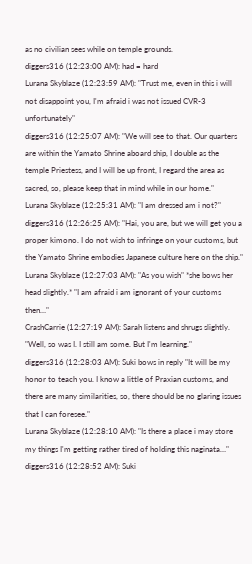as no civilian sees while on temple grounds.
diggers316 (12:23:00 AM): had = hard
Lurana Skyblaze (12:23:59 AM): "Trust me, even in this i will not disappoint you, I'm afraid i was not issued CVR-3 unfortunately"
diggers316 (12:25:07 AM): "We will see to that. Our quarters are within the Yamato Shrine aboard ship, I double as the temple Priestess, and I will be up front, I regard the area as sacred, so, please keep that in mind while in our home."
Lurana Skyblaze (12:25:31 AM): "I am dressed am i not?"
diggers316 (12:26:25 AM): "Hai, you are, but we will get you a proper kimono. I do not wish to infringe on your customs, but the Yamato Shrine embodies Japanese culture here on the ship."
Lurana Skyblaze (12:27:03 AM): "As you wish" *she bows her head slightly.* "I am afraid i am ignorant of your customs then…"
CrashCarrie (12:27:19 AM): Sarah listens and shrugs slightly. "Well, so was I. I still am some. But I'm learning."
diggers316 (12:28:03 AM): Suki bows in reply "It will be my honor to teach you. I know a little of Praxian customs, and there are many similarities, so, there should be no glaring issues that I can foresee."
Lurana Skyblaze (12:28:10 AM): "Is there a place i may store my things I'm getting rather tired of holding this naginata…"
diggers316 (12:28:52 AM): Suki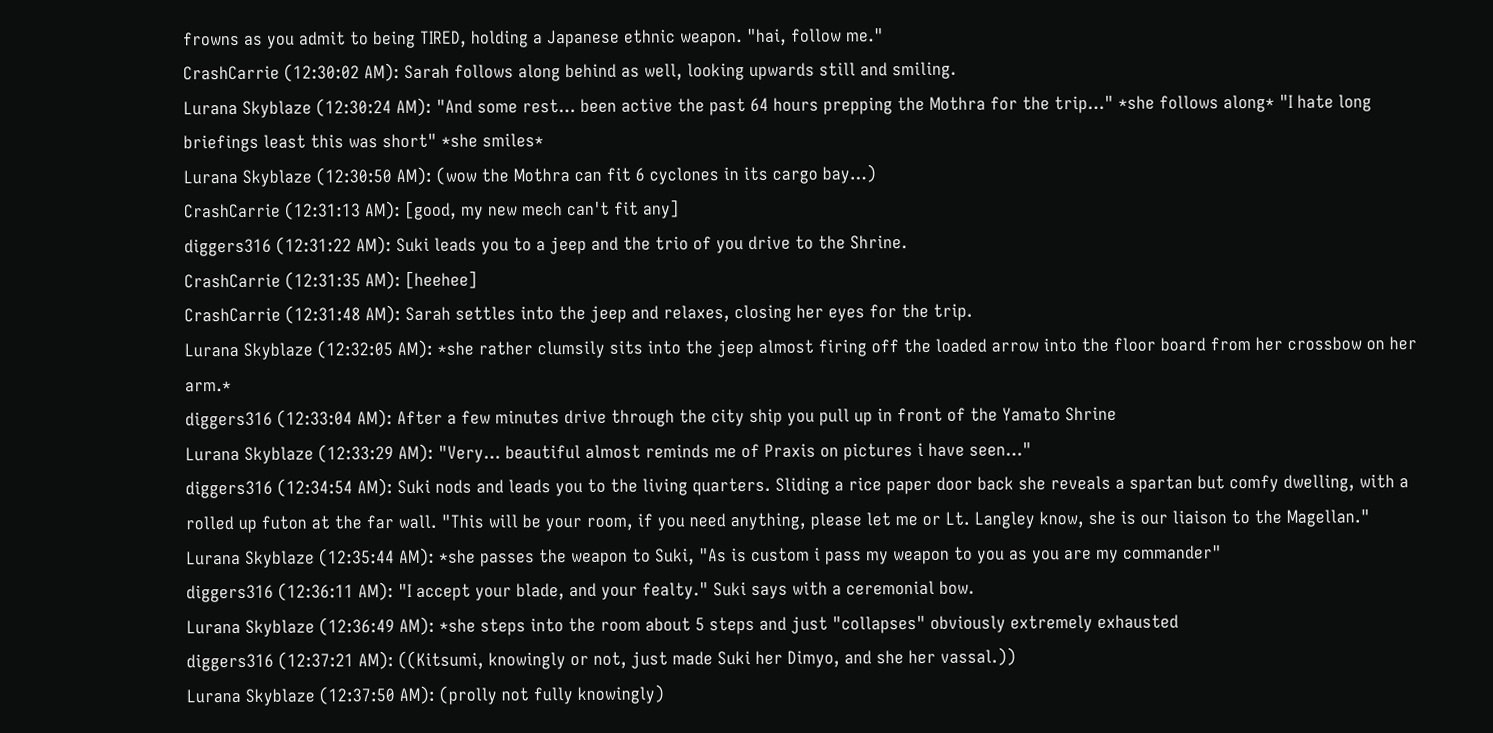frowns as you admit to being TIRED, holding a Japanese ethnic weapon. "hai, follow me."
CrashCarrie (12:30:02 AM): Sarah follows along behind as well, looking upwards still and smiling.
Lurana Skyblaze (12:30:24 AM): "And some rest… been active the past 64 hours prepping the Mothra for the trip…" *she follows along* "I hate long briefings least this was short" *she smiles*
Lurana Skyblaze (12:30:50 AM): (wow the Mothra can fit 6 cyclones in its cargo bay…)
CrashCarrie (12:31:13 AM): [good, my new mech can't fit any]
diggers316 (12:31:22 AM): Suki leads you to a jeep and the trio of you drive to the Shrine.
CrashCarrie (12:31:35 AM): [heehee]
CrashCarrie (12:31:48 AM): Sarah settles into the jeep and relaxes, closing her eyes for the trip.
Lurana Skyblaze (12:32:05 AM): *she rather clumsily sits into the jeep almost firing off the loaded arrow into the floor board from her crossbow on her arm.*
diggers316 (12:33:04 AM): After a few minutes drive through the city ship you pull up in front of the Yamato Shrine
Lurana Skyblaze (12:33:29 AM): "Very… beautiful almost reminds me of Praxis on pictures i have seen…"
diggers316 (12:34:54 AM): Suki nods and leads you to the living quarters. Sliding a rice paper door back she reveals a spartan but comfy dwelling, with a rolled up futon at the far wall. "This will be your room, if you need anything, please let me or Lt. Langley know, she is our liaison to the Magellan."
Lurana Skyblaze (12:35:44 AM): *she passes the weapon to Suki, "As is custom i pass my weapon to you as you are my commander"
diggers316 (12:36:11 AM): "I accept your blade, and your fealty." Suki says with a ceremonial bow.
Lurana Skyblaze (12:36:49 AM): *she steps into the room about 5 steps and just "collapses" obviously extremely exhausted
diggers316 (12:37:21 AM): ((Kitsumi, knowingly or not, just made Suki her Dimyo, and she her vassal.))
Lurana Skyblaze (12:37:50 AM): (prolly not fully knowingly)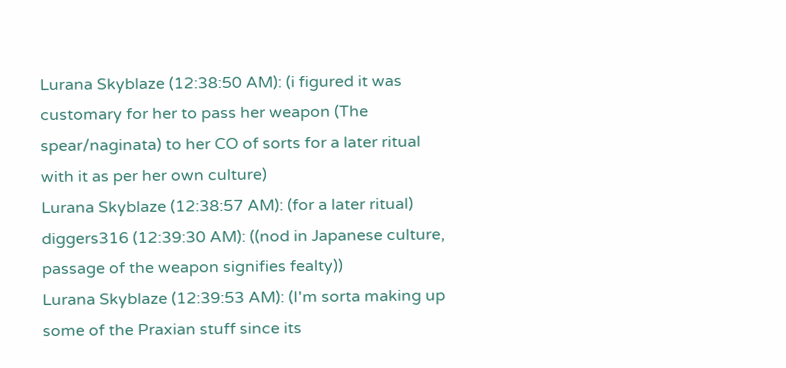Lurana Skyblaze (12:38:50 AM): (i figured it was customary for her to pass her weapon (The spear/naginata) to her CO of sorts for a later ritual with it as per her own culture)
Lurana Skyblaze (12:38:57 AM): (for a later ritual)
diggers316 (12:39:30 AM): ((nod in Japanese culture, passage of the weapon signifies fealty))
Lurana Skyblaze (12:39:53 AM): (I'm sorta making up some of the Praxian stuff since its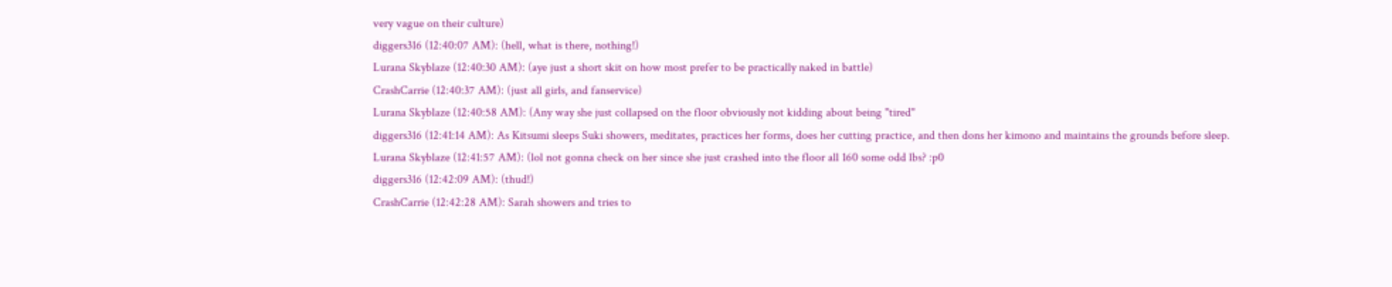very vague on their culture)
diggers316 (12:40:07 AM): (hell, what is there, nothing!)
Lurana Skyblaze (12:40:30 AM): (aye just a short skit on how most prefer to be practically naked in battle)
CrashCarrie (12:40:37 AM): (just all girls, and fanservice)
Lurana Skyblaze (12:40:58 AM): (Any way she just collapsed on the floor obviously not kidding about being "tired"
diggers316 (12:41:14 AM): As Kitsumi sleeps Suki showers, meditates, practices her forms, does her cutting practice, and then dons her kimono and maintains the grounds before sleep.
Lurana Skyblaze (12:41:57 AM): (lol not gonna check on her since she just crashed into the floor all 160 some odd lbs? :p0
diggers316 (12:42:09 AM): (thud!)
CrashCarrie (12:42:28 AM): Sarah showers and tries to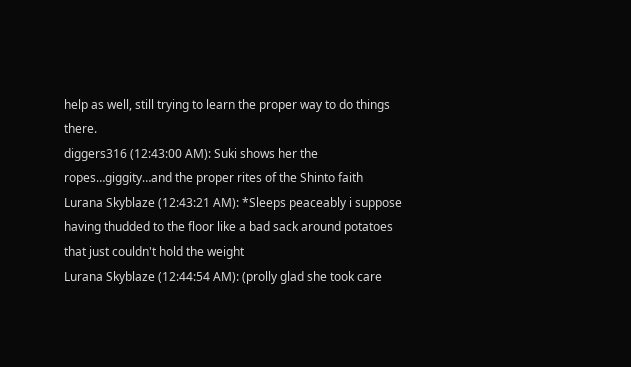help as well, still trying to learn the proper way to do things there.
diggers316 (12:43:00 AM): Suki shows her the ropes…giggity…and the proper rites of the Shinto faith
Lurana Skyblaze (12:43:21 AM): *Sleeps peaceably i suppose having thudded to the floor like a bad sack around potatoes that just couldn't hold the weight
Lurana Skyblaze (12:44:54 AM): (prolly glad she took care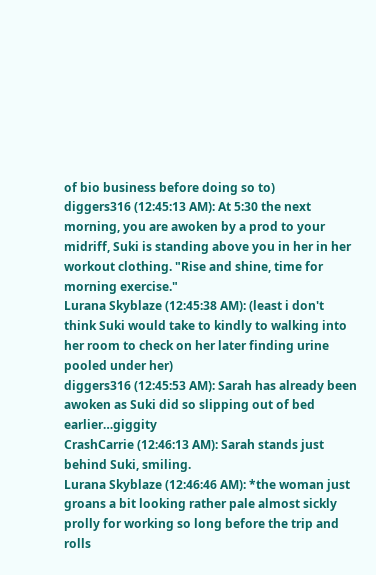of bio business before doing so to)
diggers316 (12:45:13 AM): At 5:30 the next morning, you are awoken by a prod to your midriff, Suki is standing above you in her in her workout clothing. "Rise and shine, time for morning exercise."
Lurana Skyblaze (12:45:38 AM): (least i don't think Suki would take to kindly to walking into her room to check on her later finding urine pooled under her)
diggers316 (12:45:53 AM): Sarah has already been awoken as Suki did so slipping out of bed earlier…giggity
CrashCarrie (12:46:13 AM): Sarah stands just behind Suki, smiling.
Lurana Skyblaze (12:46:46 AM): *the woman just groans a bit looking rather pale almost sickly prolly for working so long before the trip and rolls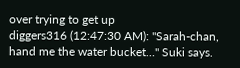over trying to get up
diggers316 (12:47:30 AM): "Sarah-chan, hand me the water bucket…" Suki says.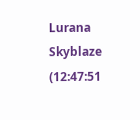Lurana Skyblaze (12:47:51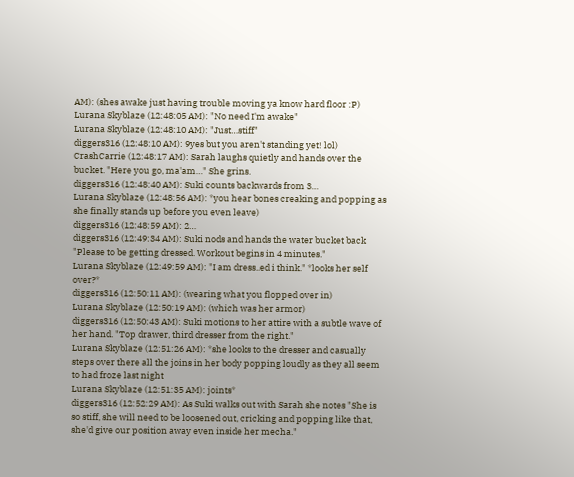AM): (shes awake just having trouble moving ya know hard floor :P)
Lurana Skyblaze (12:48:05 AM): "No need I'm awake"
Lurana Skyblaze (12:48:10 AM): "Just…stiff"
diggers316 (12:48:10 AM): 9yes but you aren't standing yet! lol)
CrashCarrie (12:48:17 AM): Sarah laughs quietly and hands over the bucket. "Here you go, ma'am…" She grins.
diggers316 (12:48:40 AM): Suki counts backwards from 3…
Lurana Skyblaze (12:48:56 AM): *you hear bones creaking and popping as she finally stands up before you even leave)
diggers316 (12:48:59 AM): 2…
diggers316 (12:49:34 AM): Suki nods and hands the water bucket back "Please to be getting dressed. Workout begins in 4 minutes."
Lurana Skyblaze (12:49:59 AM): "I am dress..ed i think." *looks her self over?*
diggers316 (12:50:11 AM): (wearing what you flopped over in)
Lurana Skyblaze (12:50:19 AM): (which was her armor)
diggers316 (12:50:43 AM): Suki motions to her attire with a subtle wave of her hand. "Top drawer, third dresser from the right."
Lurana Skyblaze (12:51:26 AM): *she looks to the dresser and casually steps over there all the joins in her body popping loudly as they all seem to had froze last night
Lurana Skyblaze (12:51:35 AM): joints*
diggers316 (12:52:29 AM): As Suki walks out with Sarah she notes "She is so stiff, she will need to be loosened out, cricking and popping like that, she'd give our position away even inside her mecha."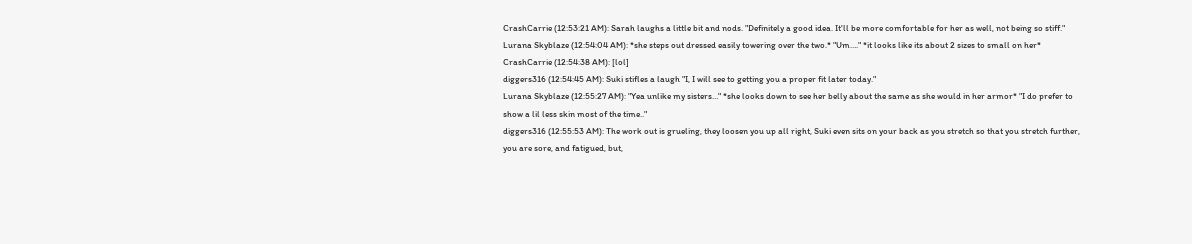CrashCarrie (12:53:21 AM): Sarah laughs a little bit and nods. "Definitely a good idea. It'll be more comfortable for her as well, not being so stiff."
Lurana Skyblaze (12:54:04 AM): *she steps out dressed easily towering over the two.* "Um…." *it looks like its about 2 sizes to small on her*
CrashCarrie (12:54:38 AM): [lol]
diggers316 (12:54:45 AM): Suki stifles a laugh "I, I will see to getting you a proper fit later today."
Lurana Skyblaze (12:55:27 AM): "Yea unlike my sisters…" *she looks down to see her belly about the same as she would in her armor* "I do prefer to show a lil less skin most of the time.."
diggers316 (12:55:53 AM): The work out is grueling, they loosen you up all right, Suki even sits on your back as you stretch so that you stretch further, you are sore, and fatigued, but,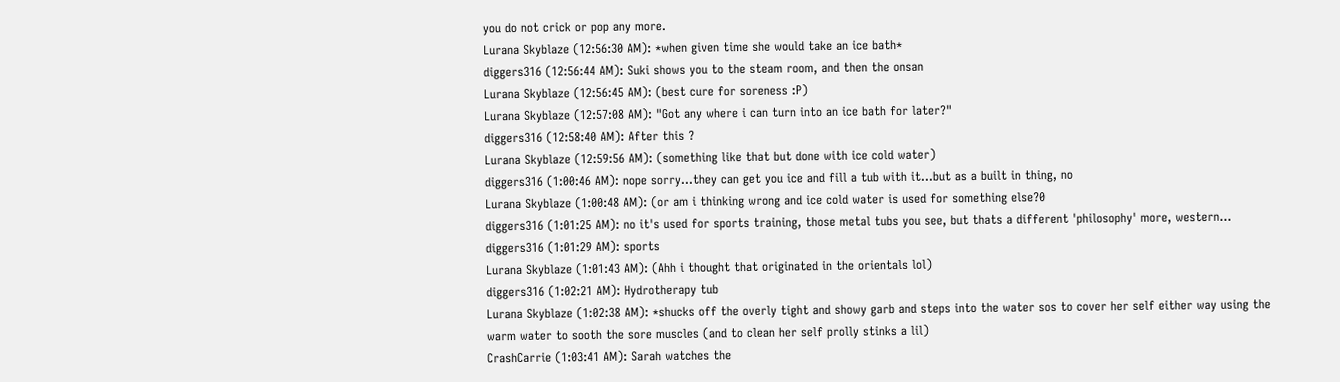you do not crick or pop any more.
Lurana Skyblaze (12:56:30 AM): *when given time she would take an ice bath*
diggers316 (12:56:44 AM): Suki shows you to the steam room, and then the onsan
Lurana Skyblaze (12:56:45 AM): (best cure for soreness :P)
Lurana Skyblaze (12:57:08 AM): "Got any where i can turn into an ice bath for later?"
diggers316 (12:58:40 AM): After this ?
Lurana Skyblaze (12:59:56 AM): (something like that but done with ice cold water)
diggers316 (1:00:46 AM): nope sorry…they can get you ice and fill a tub with it…but as a built in thing, no
Lurana Skyblaze (1:00:48 AM): (or am i thinking wrong and ice cold water is used for something else?0
diggers316 (1:01:25 AM): no it's used for sports training, those metal tubs you see, but thats a different 'philosophy' more, western…
diggers316 (1:01:29 AM): sports
Lurana Skyblaze (1:01:43 AM): (Ahh i thought that originated in the orientals lol)
diggers316 (1:02:21 AM): Hydrotherapy tub
Lurana Skyblaze (1:02:38 AM): *shucks off the overly tight and showy garb and steps into the water sos to cover her self either way using the warm water to sooth the sore muscles (and to clean her self prolly stinks a lil)
CrashCarrie (1:03:41 AM): Sarah watches the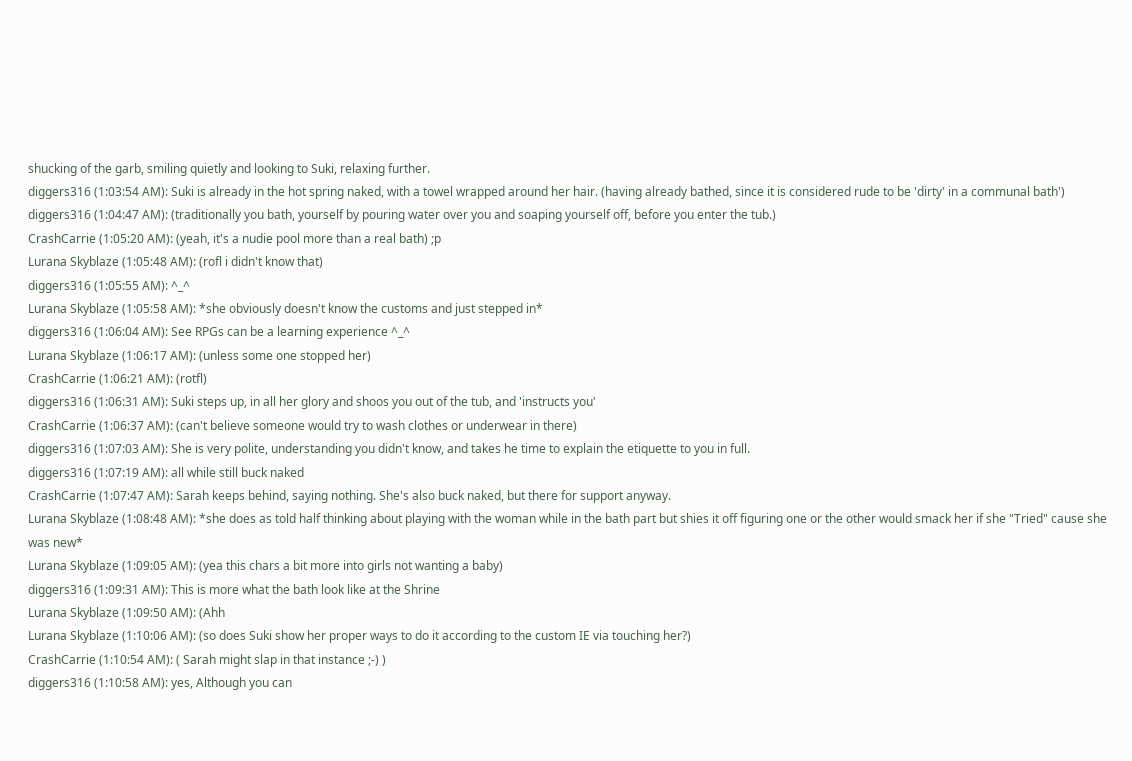shucking of the garb, smiling quietly and looking to Suki, relaxing further.
diggers316 (1:03:54 AM): Suki is already in the hot spring naked, with a towel wrapped around her hair. (having already bathed, since it is considered rude to be 'dirty' in a communal bath')
diggers316 (1:04:47 AM): (traditionally you bath, yourself by pouring water over you and soaping yourself off, before you enter the tub.)
CrashCarrie (1:05:20 AM): (yeah, it's a nudie pool more than a real bath) ;p
Lurana Skyblaze (1:05:48 AM): (rofl i didn't know that)
diggers316 (1:05:55 AM): ^_^
Lurana Skyblaze (1:05:58 AM): *she obviously doesn't know the customs and just stepped in*
diggers316 (1:06:04 AM): See RPGs can be a learning experience ^_^
Lurana Skyblaze (1:06:17 AM): (unless some one stopped her)
CrashCarrie (1:06:21 AM): (rotfl)
diggers316 (1:06:31 AM): Suki steps up, in all her glory and shoos you out of the tub, and 'instructs you'
CrashCarrie (1:06:37 AM): (can't believe someone would try to wash clothes or underwear in there)
diggers316 (1:07:03 AM): She is very polite, understanding you didn't know, and takes he time to explain the etiquette to you in full.
diggers316 (1:07:19 AM): all while still buck naked
CrashCarrie (1:07:47 AM): Sarah keeps behind, saying nothing. She's also buck naked, but there for support anyway.
Lurana Skyblaze (1:08:48 AM): *she does as told half thinking about playing with the woman while in the bath part but shies it off figuring one or the other would smack her if she "Tried" cause she was new*
Lurana Skyblaze (1:09:05 AM): (yea this chars a bit more into girls not wanting a baby)
diggers316 (1:09:31 AM): This is more what the bath look like at the Shrine
Lurana Skyblaze (1:09:50 AM): (Ahh
Lurana Skyblaze (1:10:06 AM): (so does Suki show her proper ways to do it according to the custom IE via touching her?)
CrashCarrie (1:10:54 AM): ( Sarah might slap in that instance ;-) )
diggers316 (1:10:58 AM): yes, Although you can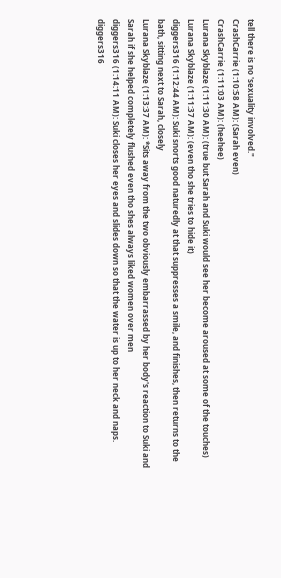tell there is no 'sexuality involved."
CrashCarrie (1:10:58 AM): (Sarah even)
CrashCarrie (1:11:03 AM): (heehee)
Lurana Skyblaze (1:11:30 AM): (true but Sarah and Suki would see her become aroused at some of the touches)
Lurana Skyblaze (1:11:37 AM): (even tho she tries to hide it)
diggers316 (1:12:44 AM): Suki snorts good naturedly at that suppresses a smile, and finishes, then returns to the bath, sitting next to Sarah, closely
Lurana Skyblaze (1:13:37 AM): *Sits away from the two obviously embarrassed by her body's reaction to Suki and Sarah if she helped completely flushed even tho shes always liked women over men
diggers316 (1:14:11 AM): Suki closes her eyes and slides down so that the water is up to her neck and naps.
diggers316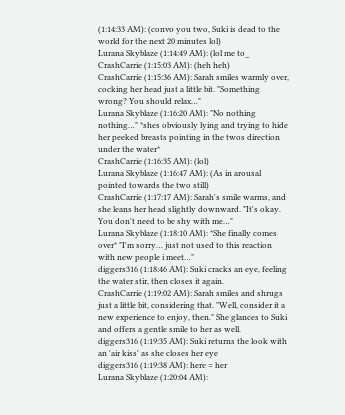(1:14:33 AM): (convo you two, Suki is dead to the world for the next 20 minutes lol)
Lurana Skyblaze (1:14:49 AM): (lol me to_
CrashCarrie (1:15:03 AM): (heh heh)
CrashCarrie (1:15:36 AM): Sarah smiles warmly over, cocking her head just a little bit. "Something wrong? You should relax…"
Lurana Skyblaze (1:16:20 AM): "No nothing nothing…" *shes obviously lying and trying to hide her peeked breasts pointing in the twos direction under the water*
CrashCarrie (1:16:35 AM): (lol)
Lurana Skyblaze (1:16:47 AM): (As in arousal pointed towards the two still)
CrashCarrie (1:17:17 AM): Sarah's smile warms, and she leans her head slightly downward. "It's okay. You don't need to be shy with me…"
Lurana Skyblaze (1:18:10 AM): *She finally comes over* "I'm sorry… just not used to this reaction with new people i meet…"
diggers316 (1:18:46 AM): Suki cracks an eye, feeling the water stir, then closes it again.
CrashCarrie (1:19:02 AM): Sarah smiles and shrugs just a little bit, considering that. "Well, consider it a new experience to enjoy, then." She glances to Suki and offers a gentle smile to her as well.
diggers316 (1:19:35 AM): Suki returns the look with an 'air kiss' as she closes her eye
diggers316 (1:19:38 AM): here = her
Lurana Skyblaze (1:20:04 AM):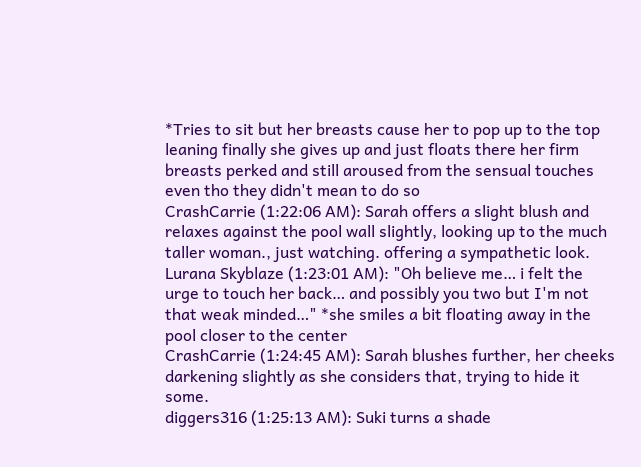*Tries to sit but her breasts cause her to pop up to the top leaning finally she gives up and just floats there her firm breasts perked and still aroused from the sensual touches even tho they didn't mean to do so
CrashCarrie (1:22:06 AM): Sarah offers a slight blush and relaxes against the pool wall slightly, looking up to the much taller woman., just watching. offering a sympathetic look.
Lurana Skyblaze (1:23:01 AM): "Oh believe me… i felt the urge to touch her back… and possibly you two but I'm not that weak minded…" *she smiles a bit floating away in the pool closer to the center
CrashCarrie (1:24:45 AM): Sarah blushes further, her cheeks darkening slightly as she considers that, trying to hide it some.
diggers316 (1:25:13 AM): Suki turns a shade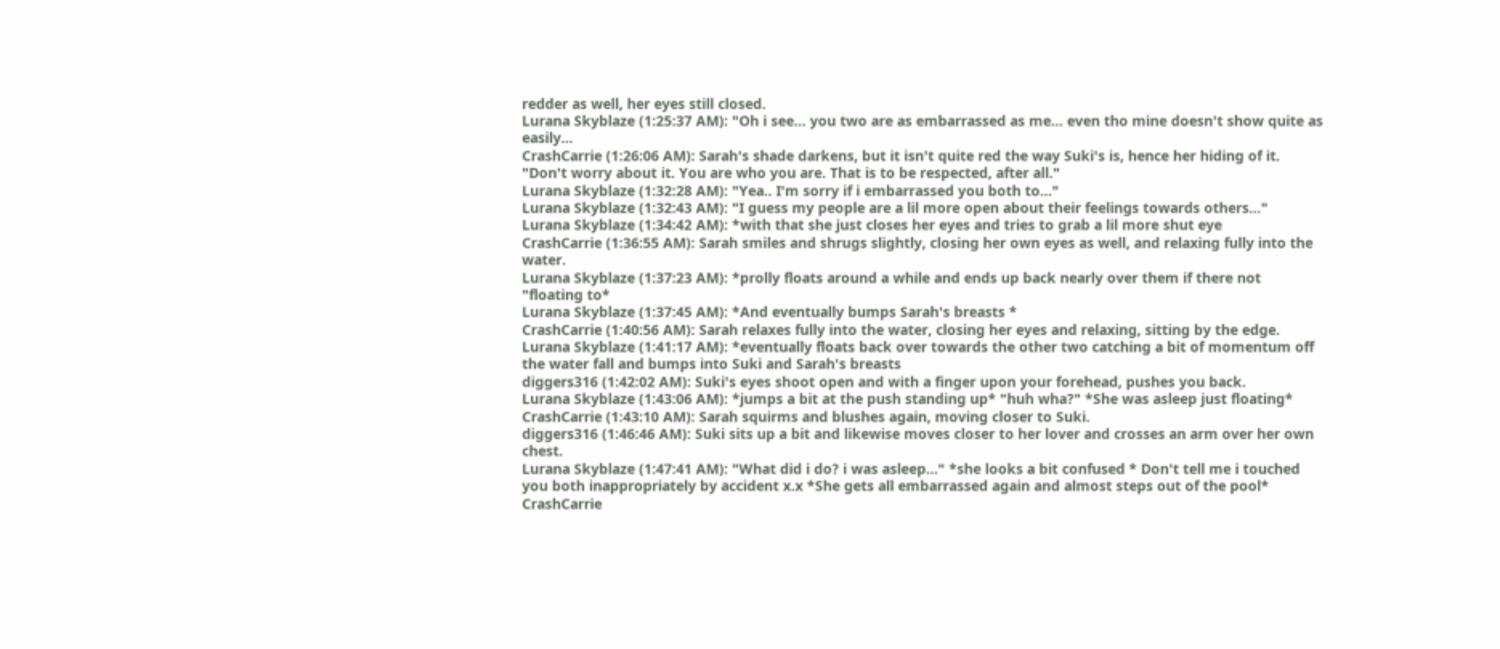redder as well, her eyes still closed.
Lurana Skyblaze (1:25:37 AM): "Oh i see… you two are as embarrassed as me… even tho mine doesn't show quite as easily…
CrashCarrie (1:26:06 AM): Sarah's shade darkens, but it isn't quite red the way Suki's is, hence her hiding of it. "Don't worry about it. You are who you are. That is to be respected, after all."
Lurana Skyblaze (1:32:28 AM): "Yea.. I'm sorry if i embarrassed you both to…"
Lurana Skyblaze (1:32:43 AM): "I guess my people are a lil more open about their feelings towards others…"
Lurana Skyblaze (1:34:42 AM): *with that she just closes her eyes and tries to grab a lil more shut eye
CrashCarrie (1:36:55 AM): Sarah smiles and shrugs slightly, closing her own eyes as well, and relaxing fully into the water.
Lurana Skyblaze (1:37:23 AM): *prolly floats around a while and ends up back nearly over them if there not "floating to*
Lurana Skyblaze (1:37:45 AM): *And eventually bumps Sarah's breasts *
CrashCarrie (1:40:56 AM): Sarah relaxes fully into the water, closing her eyes and relaxing, sitting by the edge.
Lurana Skyblaze (1:41:17 AM): *eventually floats back over towards the other two catching a bit of momentum off the water fall and bumps into Suki and Sarah's breasts
diggers316 (1:42:02 AM): Suki's eyes shoot open and with a finger upon your forehead, pushes you back.
Lurana Skyblaze (1:43:06 AM): *jumps a bit at the push standing up* "huh wha?" *She was asleep just floating*
CrashCarrie (1:43:10 AM): Sarah squirms and blushes again, moving closer to Suki.
diggers316 (1:46:46 AM): Suki sits up a bit and likewise moves closer to her lover and crosses an arm over her own chest.
Lurana Skyblaze (1:47:41 AM): "What did i do? i was asleep…" *she looks a bit confused * Don't tell me i touched you both inappropriately by accident x.x *She gets all embarrassed again and almost steps out of the pool*
CrashCarrie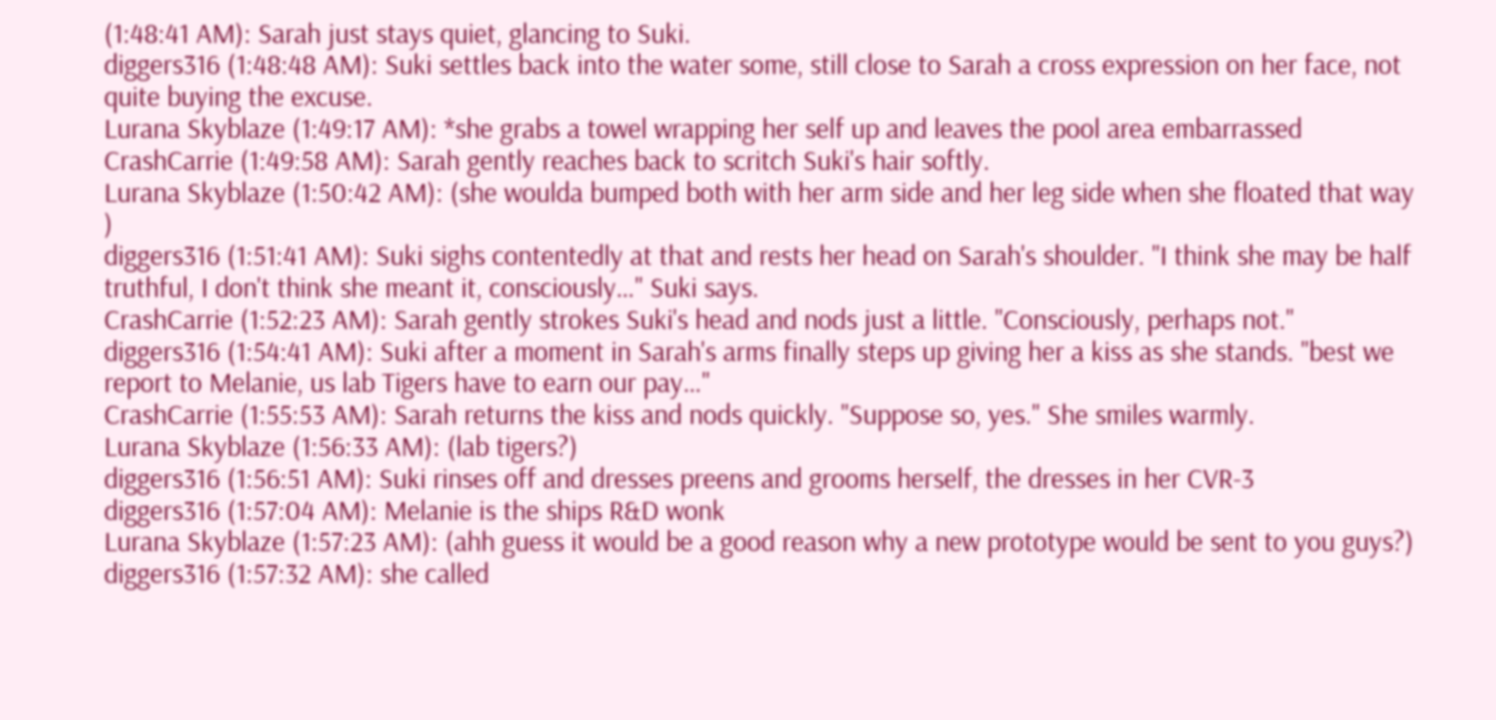(1:48:41 AM): Sarah just stays quiet, glancing to Suki.
diggers316 (1:48:48 AM): Suki settles back into the water some, still close to Sarah a cross expression on her face, not quite buying the excuse.
Lurana Skyblaze (1:49:17 AM): *she grabs a towel wrapping her self up and leaves the pool area embarrassed
CrashCarrie (1:49:58 AM): Sarah gently reaches back to scritch Suki's hair softly.
Lurana Skyblaze (1:50:42 AM): (she woulda bumped both with her arm side and her leg side when she floated that way )
diggers316 (1:51:41 AM): Suki sighs contentedly at that and rests her head on Sarah's shoulder. "I think she may be half truthful, I don't think she meant it, consciously…" Suki says.
CrashCarrie (1:52:23 AM): Sarah gently strokes Suki's head and nods just a little. "Consciously, perhaps not."
diggers316 (1:54:41 AM): Suki after a moment in Sarah's arms finally steps up giving her a kiss as she stands. "best we report to Melanie, us lab Tigers have to earn our pay…"
CrashCarrie (1:55:53 AM): Sarah returns the kiss and nods quickly. "Suppose so, yes." She smiles warmly.
Lurana Skyblaze (1:56:33 AM): (lab tigers?)
diggers316 (1:56:51 AM): Suki rinses off and dresses preens and grooms herself, the dresses in her CVR-3
diggers316 (1:57:04 AM): Melanie is the ships R&D wonk
Lurana Skyblaze (1:57:23 AM): (ahh guess it would be a good reason why a new prototype would be sent to you guys?)
diggers316 (1:57:32 AM): she called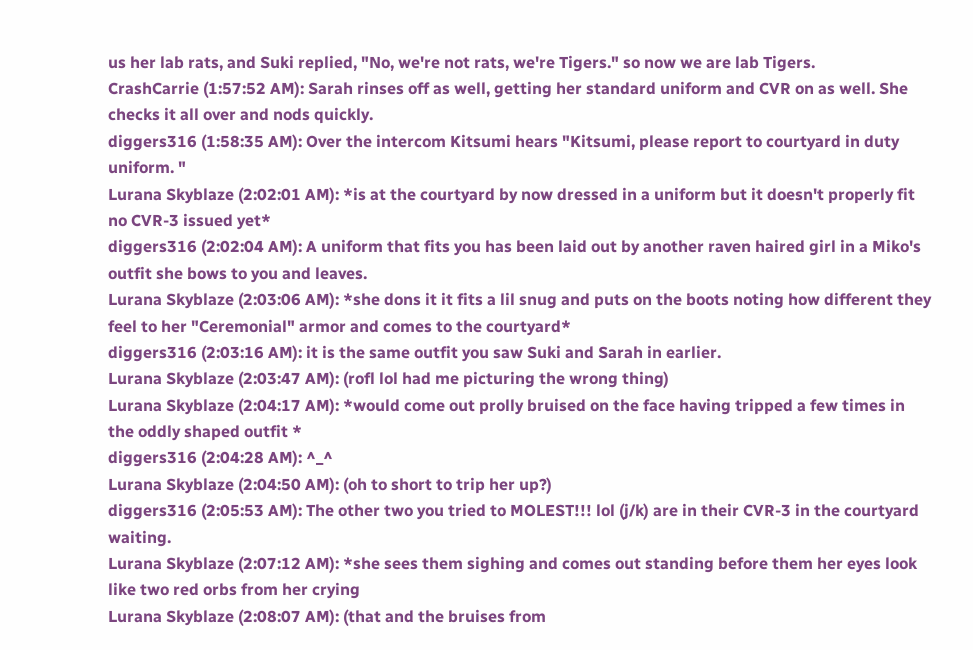us her lab rats, and Suki replied, "No, we're not rats, we're Tigers." so now we are lab Tigers.
CrashCarrie (1:57:52 AM): Sarah rinses off as well, getting her standard uniform and CVR on as well. She checks it all over and nods quickly.
diggers316 (1:58:35 AM): Over the intercom Kitsumi hears "Kitsumi, please report to courtyard in duty uniform. "
Lurana Skyblaze (2:02:01 AM): *is at the courtyard by now dressed in a uniform but it doesn't properly fit no CVR-3 issued yet*
diggers316 (2:02:04 AM): A uniform that fits you has been laid out by another raven haired girl in a Miko's outfit she bows to you and leaves.
Lurana Skyblaze (2:03:06 AM): *she dons it it fits a lil snug and puts on the boots noting how different they feel to her "Ceremonial" armor and comes to the courtyard*
diggers316 (2:03:16 AM): it is the same outfit you saw Suki and Sarah in earlier.
Lurana Skyblaze (2:03:47 AM): (rofl lol had me picturing the wrong thing)
Lurana Skyblaze (2:04:17 AM): *would come out prolly bruised on the face having tripped a few times in the oddly shaped outfit *
diggers316 (2:04:28 AM): ^_^
Lurana Skyblaze (2:04:50 AM): (oh to short to trip her up?)
diggers316 (2:05:53 AM): The other two you tried to MOLEST!!! lol (j/k) are in their CVR-3 in the courtyard waiting.
Lurana Skyblaze (2:07:12 AM): *she sees them sighing and comes out standing before them her eyes look like two red orbs from her crying
Lurana Skyblaze (2:08:07 AM): (that and the bruises from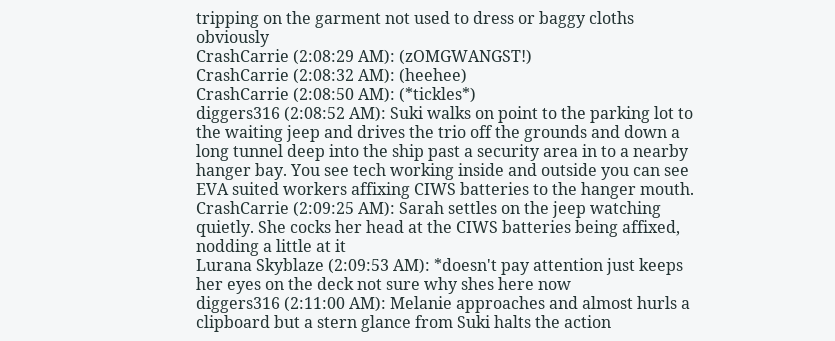tripping on the garment not used to dress or baggy cloths obviously
CrashCarrie (2:08:29 AM): (zOMGWANGST!)
CrashCarrie (2:08:32 AM): (heehee)
CrashCarrie (2:08:50 AM): (*tickles*)
diggers316 (2:08:52 AM): Suki walks on point to the parking lot to the waiting jeep and drives the trio off the grounds and down a long tunnel deep into the ship past a security area in to a nearby hanger bay. You see tech working inside and outside you can see EVA suited workers affixing CIWS batteries to the hanger mouth.
CrashCarrie (2:09:25 AM): Sarah settles on the jeep watching quietly. She cocks her head at the CIWS batteries being affixed, nodding a little at it
Lurana Skyblaze (2:09:53 AM): *doesn't pay attention just keeps her eyes on the deck not sure why shes here now
diggers316 (2:11:00 AM): Melanie approaches and almost hurls a clipboard but a stern glance from Suki halts the action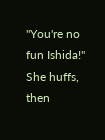"You're no fun Ishida!" She huffs, then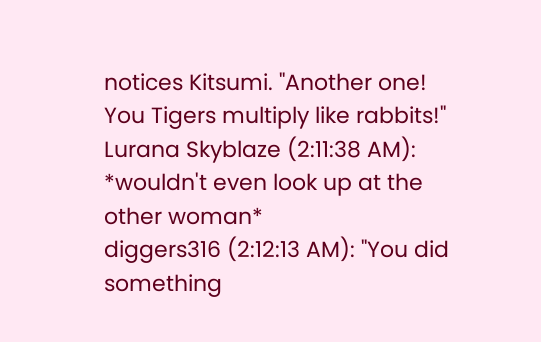notices Kitsumi. "Another one! You Tigers multiply like rabbits!"
Lurana Skyblaze (2:11:38 AM): *wouldn't even look up at the other woman*
diggers316 (2:12:13 AM): "You did something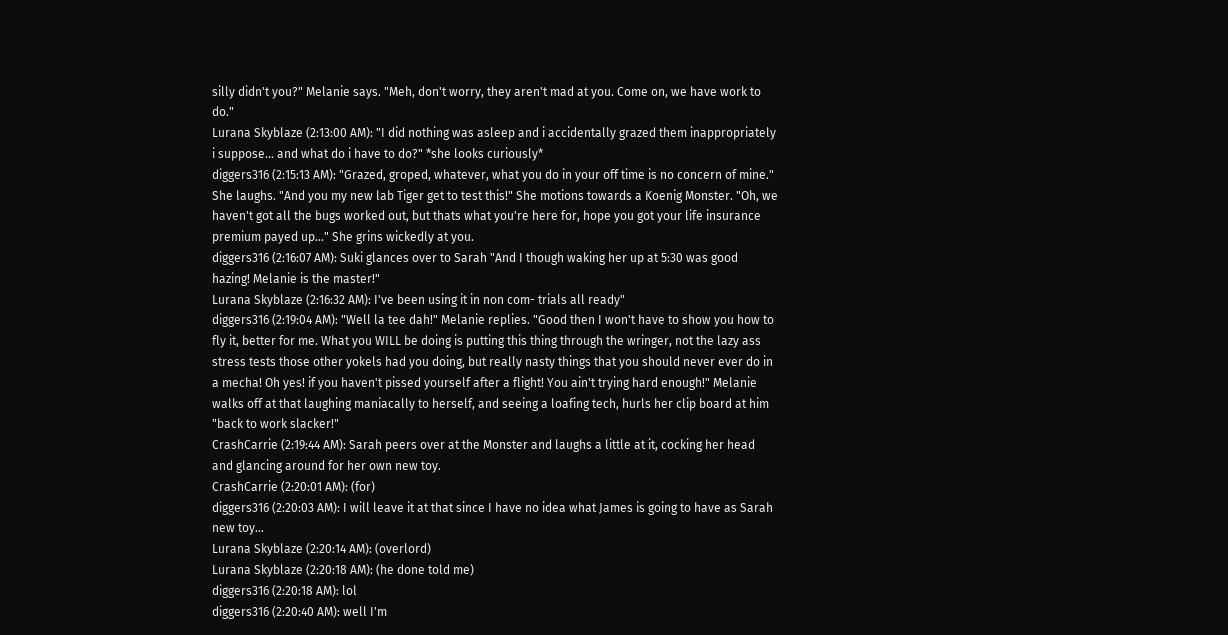silly didn't you?" Melanie says. "Meh, don't worry, they aren't mad at you. Come on, we have work to do."
Lurana Skyblaze (2:13:00 AM): "I did nothing was asleep and i accidentally grazed them inappropriately i suppose… and what do i have to do?" *she looks curiously*
diggers316 (2:15:13 AM): "Grazed, groped, whatever, what you do in your off time is no concern of mine." She laughs. "And you my new lab Tiger get to test this!" She motions towards a Koenig Monster. "Oh, we haven't got all the bugs worked out, but thats what you're here for, hope you got your life insurance premium payed up…" She grins wickedly at you.
diggers316 (2:16:07 AM): Suki glances over to Sarah "And I though waking her up at 5:30 was good hazing! Melanie is the master!"
Lurana Skyblaze (2:16:32 AM): I've been using it in non com- trials all ready"
diggers316 (2:19:04 AM): "Well la tee dah!" Melanie replies. "Good then I won't have to show you how to fly it, better for me. What you WILL be doing is putting this thing through the wringer, not the lazy ass stress tests those other yokels had you doing, but really nasty things that you should never ever do in a mecha! Oh yes! if you haven't pissed yourself after a flight! You ain't trying hard enough!" Melanie walks off at that laughing maniacally to herself, and seeing a loafing tech, hurls her clip board at him "back to work slacker!"
CrashCarrie (2:19:44 AM): Sarah peers over at the Monster and laughs a little at it, cocking her head and glancing around for her own new toy.
CrashCarrie (2:20:01 AM): (for)
diggers316 (2:20:03 AM): I will leave it at that since I have no idea what James is going to have as Sarah new toy…
Lurana Skyblaze (2:20:14 AM): (overlord)
Lurana Skyblaze (2:20:18 AM): (he done told me)
diggers316 (2:20:18 AM): lol
diggers316 (2:20:40 AM): well I'm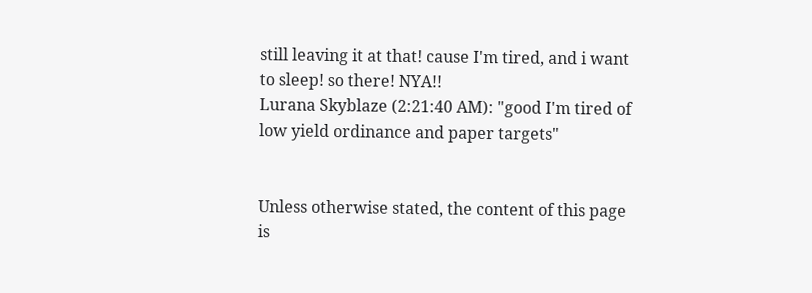still leaving it at that! cause I'm tired, and i want to sleep! so there! NYA!!
Lurana Skyblaze (2:21:40 AM): "good I'm tired of low yield ordinance and paper targets"


Unless otherwise stated, the content of this page is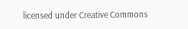licensed under Creative Commons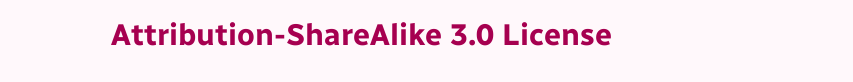Attribution-ShareAlike 3.0 License